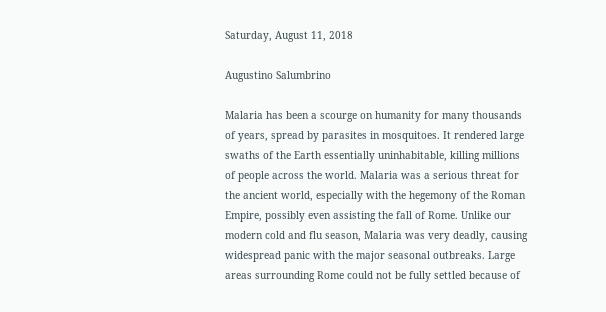Saturday, August 11, 2018

Augustino Salumbrino

Malaria has been a scourge on humanity for many thousands of years, spread by parasites in mosquitoes. It rendered large swaths of the Earth essentially uninhabitable, killing millions of people across the world. Malaria was a serious threat for the ancient world, especially with the hegemony of the Roman Empire, possibly even assisting the fall of Rome. Unlike our modern cold and flu season, Malaria was very deadly, causing widespread panic with the major seasonal outbreaks. Large areas surrounding Rome could not be fully settled because of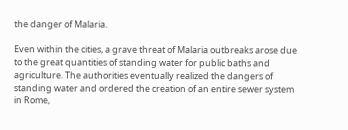the danger of Malaria.

Even within the cities, a grave threat of Malaria outbreaks arose due to the great quantities of standing water for public baths and agriculture. The authorities eventually realized the dangers of standing water and ordered the creation of an entire sewer system in Rome,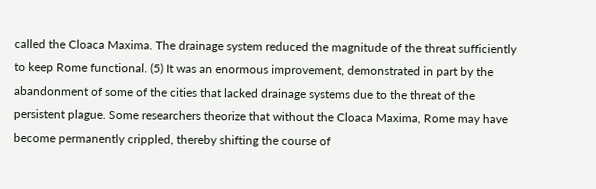called the Cloaca Maxima. The drainage system reduced the magnitude of the threat sufficiently to keep Rome functional. (5) It was an enormous improvement, demonstrated in part by the abandonment of some of the cities that lacked drainage systems due to the threat of the persistent plague. Some researchers theorize that without the Cloaca Maxima, Rome may have become permanently crippled, thereby shifting the course of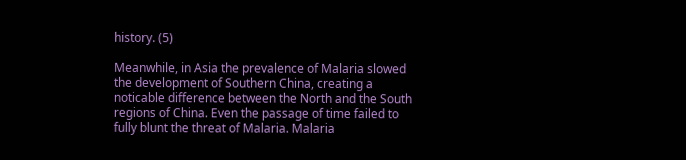history. (5)

Meanwhile, in Asia the prevalence of Malaria slowed the development of Southern China, creating a noticable difference between the North and the South regions of China. Even the passage of time failed to fully blunt the threat of Malaria. Malaria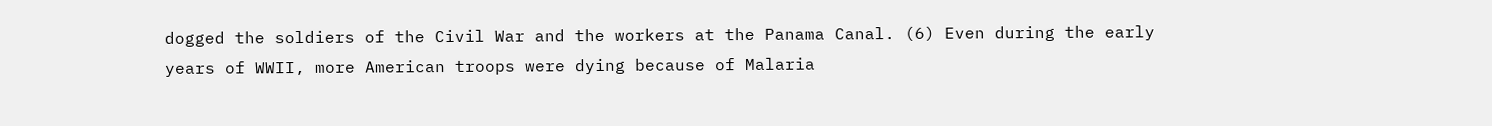dogged the soldiers of the Civil War and the workers at the Panama Canal. (6) Even during the early years of WWII, more American troops were dying because of Malaria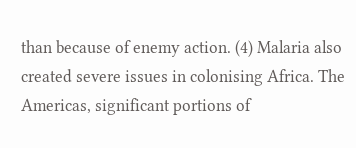than because of enemy action. (4) Malaria also created severe issues in colonising Africa. The Americas, significant portions of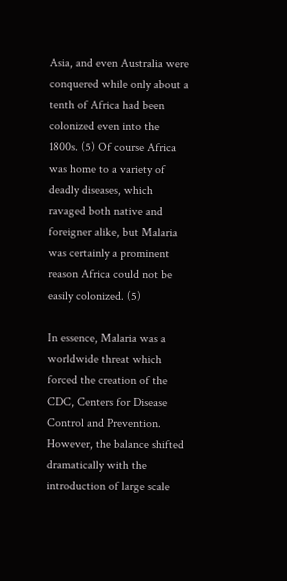Asia, and even Australia were conquered while only about a tenth of Africa had been colonized even into the 1800s. (5) Of course Africa was home to a variety of deadly diseases, which ravaged both native and foreigner alike, but Malaria was certainly a prominent reason Africa could not be easily colonized. (5)

In essence, Malaria was a worldwide threat which forced the creation of the CDC, Centers for Disease Control and Prevention. However, the balance shifted dramatically with the introduction of large scale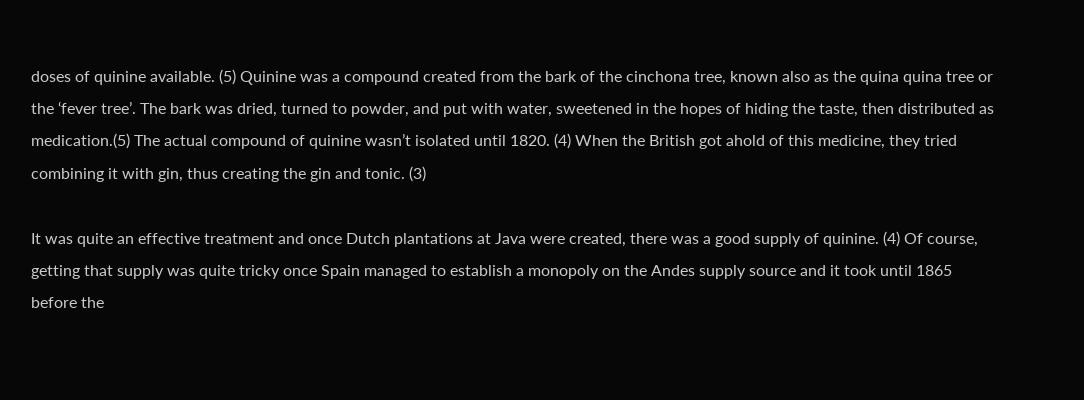doses of quinine available. (5) Quinine was a compound created from the bark of the cinchona tree, known also as the quina quina tree or the ‘fever tree’. The bark was dried, turned to powder, and put with water, sweetened in the hopes of hiding the taste, then distributed as medication.(5) The actual compound of quinine wasn’t isolated until 1820. (4) When the British got ahold of this medicine, they tried combining it with gin, thus creating the gin and tonic. (3)

It was quite an effective treatment and once Dutch plantations at Java were created, there was a good supply of quinine. (4) Of course, getting that supply was quite tricky once Spain managed to establish a monopoly on the Andes supply source and it took until 1865 before the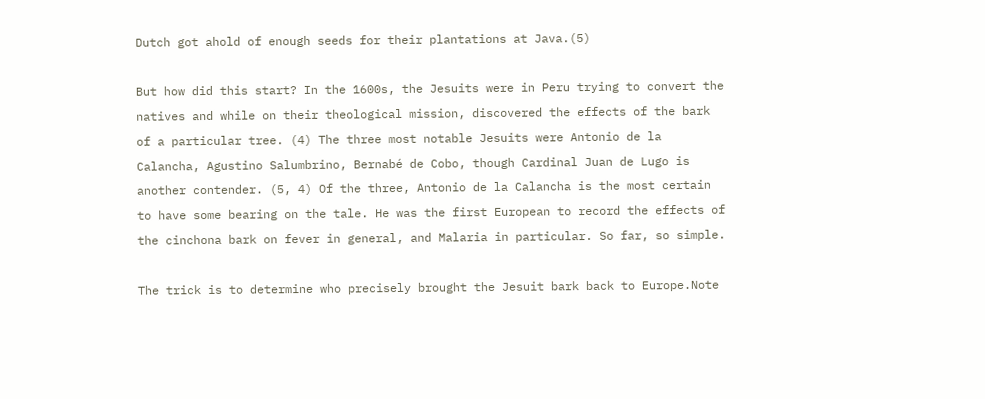Dutch got ahold of enough seeds for their plantations at Java.(5)

But how did this start? In the 1600s, the Jesuits were in Peru trying to convert the natives and while on their theological mission, discovered the effects of the bark of a particular tree. (4) The three most notable Jesuits were Antonio de la Calancha, Agustino Salumbrino, Bernabé de Cobo, though Cardinal Juan de Lugo is another contender. (5, 4) Of the three, Antonio de la Calancha is the most certain to have some bearing on the tale. He was the first European to record the effects of the cinchona bark on fever in general, and Malaria in particular. So far, so simple.

The trick is to determine who precisely brought the Jesuit bark back to Europe.Note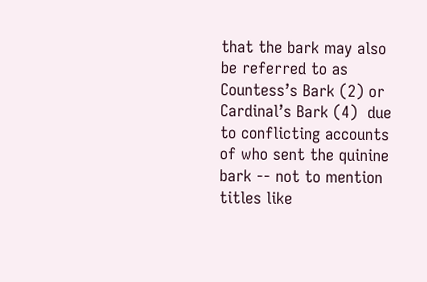that the bark may also be referred to as Countess’s Bark (2) or Cardinal’s Bark (4)  due to conflicting accounts of who sent the quinine bark -- not to mention titles like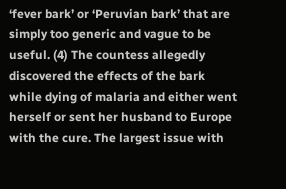‘fever bark’ or ‘Peruvian bark’ that are simply too generic and vague to be useful. (4) The countess allegedly discovered the effects of the bark while dying of malaria and either went herself or sent her husband to Europe with the cure. The largest issue with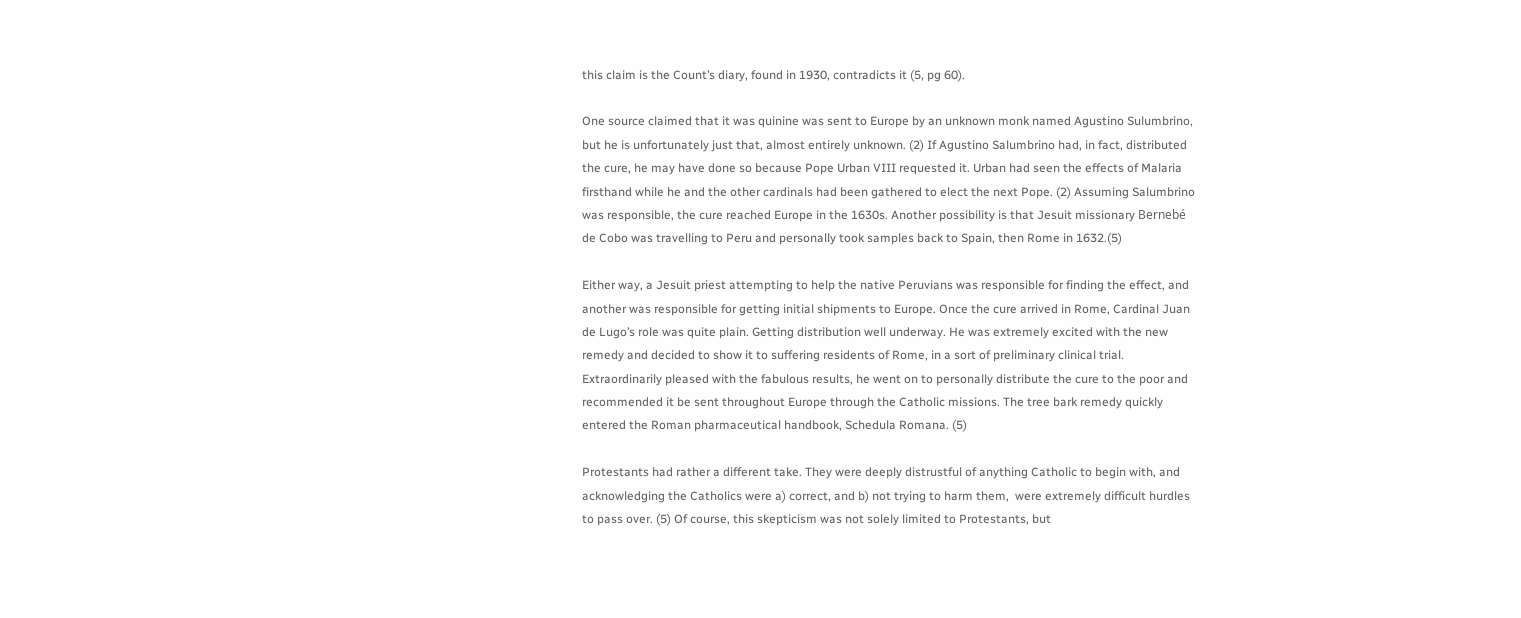this claim is the Count’s diary, found in 1930, contradicts it (5, pg 60).

One source claimed that it was quinine was sent to Europe by an unknown monk named Agustino Sulumbrino, but he is unfortunately just that, almost entirely unknown. (2) If Agustino Salumbrino had, in fact, distributed the cure, he may have done so because Pope Urban VIII requested it. Urban had seen the effects of Malaria firsthand while he and the other cardinals had been gathered to elect the next Pope. (2) Assuming Salumbrino was responsible, the cure reached Europe in the 1630s. Another possibility is that Jesuit missionary Bernebé de Cobo was travelling to Peru and personally took samples back to Spain, then Rome in 1632.(5)

Either way, a Jesuit priest attempting to help the native Peruvians was responsible for finding the effect, and another was responsible for getting initial shipments to Europe. Once the cure arrived in Rome, Cardinal Juan de Lugo’s role was quite plain. Getting distribution well underway. He was extremely excited with the new remedy and decided to show it to suffering residents of Rome, in a sort of preliminary clinical trial. Extraordinarily pleased with the fabulous results, he went on to personally distribute the cure to the poor and recommended it be sent throughout Europe through the Catholic missions. The tree bark remedy quickly entered the Roman pharmaceutical handbook, Schedula Romana. (5)

Protestants had rather a different take. They were deeply distrustful of anything Catholic to begin with, and acknowledging the Catholics were a) correct, and b) not trying to harm them,  were extremely difficult hurdles to pass over. (5) Of course, this skepticism was not solely limited to Protestants, but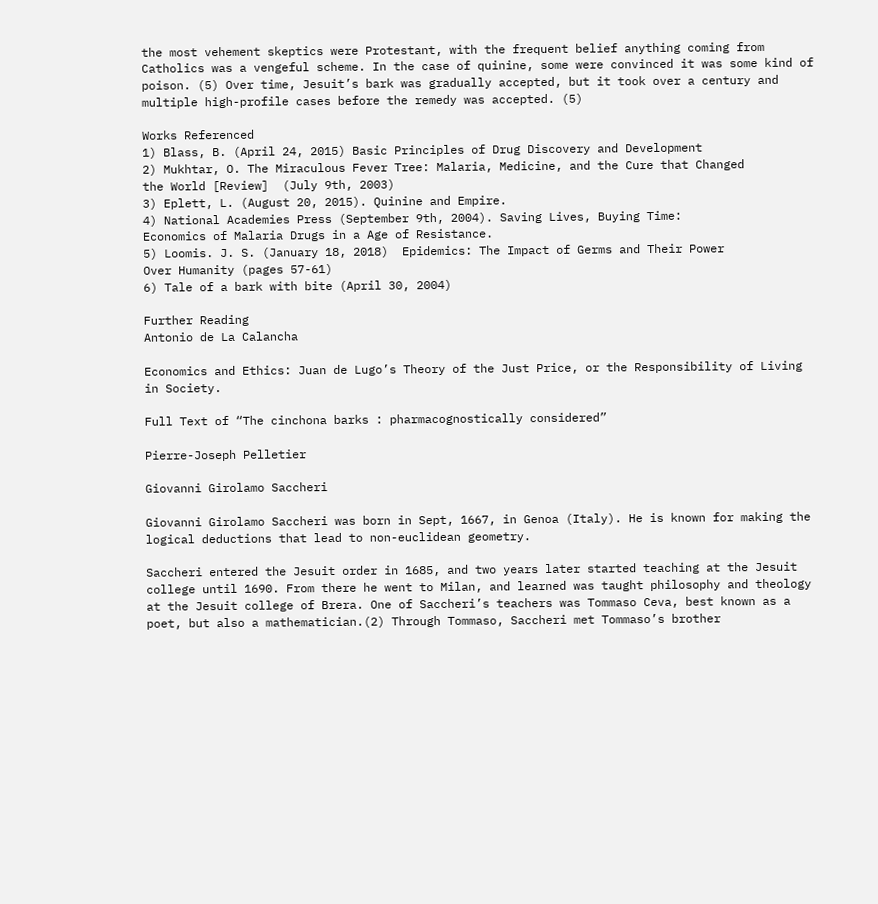the most vehement skeptics were Protestant, with the frequent belief anything coming from Catholics was a vengeful scheme. In the case of quinine, some were convinced it was some kind of poison. (5) Over time, Jesuit’s bark was gradually accepted, but it took over a century and multiple high-profile cases before the remedy was accepted. (5)

Works Referenced
1) Blass, B. (April 24, 2015) Basic Principles of Drug Discovery and Development
2) Mukhtar, O. The Miraculous Fever Tree: Malaria, Medicine, and the Cure that Changed
the World [Review]  (July 9th, 2003)
3) Eplett, L. (August 20, 2015). Quinine and Empire.
4) National Academies Press (September 9th, 2004). Saving Lives, Buying Time:
Economics of Malaria Drugs in a Age of Resistance.
5) Loomis. J. S. (January 18, 2018)  Epidemics: The Impact of Germs and Their Power
Over Humanity (pages 57-61)
6) Tale of a bark with bite (April 30, 2004)

Further Reading
Antonio de La Calancha

Economics and Ethics: Juan de Lugo’s Theory of the Just Price, or the Responsibility of Living
in Society.

Full Text of “The cinchona barks : pharmacognostically considered”

Pierre-Joseph Pelletier

Giovanni Girolamo Saccheri

Giovanni Girolamo Saccheri was born in Sept, 1667, in Genoa (Italy). He is known for making the logical deductions that lead to non-euclidean geometry.

Saccheri entered the Jesuit order in 1685, and two years later started teaching at the Jesuit college until 1690. From there he went to Milan, and learned was taught philosophy and theology at the Jesuit college of Brera. One of Saccheri’s teachers was Tommaso Ceva, best known as a poet, but also a mathematician.(2) Through Tommaso, Saccheri met Tommaso’s brother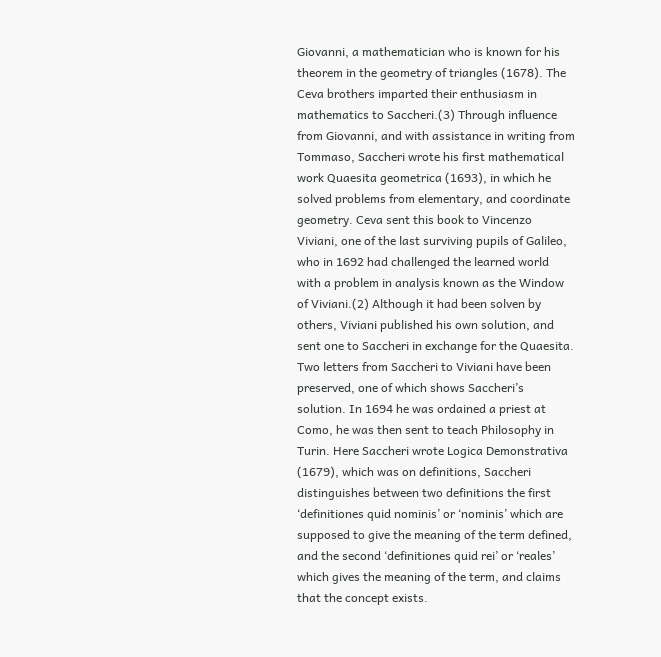Giovanni, a mathematician who is known for his theorem in the geometry of triangles (1678). The Ceva brothers imparted their enthusiasm in mathematics to Saccheri.(3) Through influence from Giovanni, and with assistance in writing from Tommaso, Saccheri wrote his first mathematical work Quaesita geometrica (1693), in which he solved problems from elementary, and coordinate geometry. Ceva sent this book to Vincenzo Viviani, one of the last surviving pupils of Galileo, who in 1692 had challenged the learned world with a problem in analysis known as the Window of Viviani.(2) Although it had been solven by others, Viviani published his own solution, and sent one to Saccheri in exchange for the Quaesita. Two letters from Saccheri to Viviani have been preserved, one of which shows Saccheri’s solution. In 1694 he was ordained a priest at Como, he was then sent to teach Philosophy in Turin. Here Saccheri wrote Logica Demonstrativa (1679), which was on definitions, Saccheri distinguishes between two definitions the first ‘definitiones quid nominis’ or ‘nominis’ which are supposed to give the meaning of the term defined, and the second ‘definitiones quid rei’ or ‘reales’ which gives the meaning of the term, and claims that the concept exists.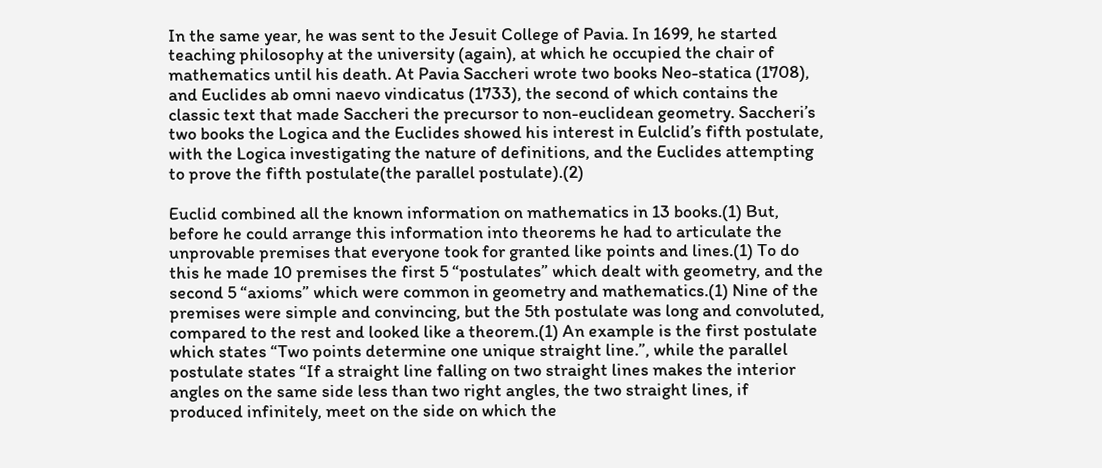In the same year, he was sent to the Jesuit College of Pavia. In 1699, he started teaching philosophy at the university (again), at which he occupied the chair of mathematics until his death. At Pavia Saccheri wrote two books Neo-statica (1708), and Euclides ab omni naevo vindicatus (1733), the second of which contains the classic text that made Saccheri the precursor to non-euclidean geometry. Saccheri’s two books the Logica and the Euclides showed his interest in Eulclid’s fifth postulate, with the Logica investigating the nature of definitions, and the Euclides attempting to prove the fifth postulate(the parallel postulate).(2)

Euclid combined all the known information on mathematics in 13 books.(1) But, before he could arrange this information into theorems he had to articulate the unprovable premises that everyone took for granted like points and lines.(1) To do this he made 10 premises the first 5 “postulates” which dealt with geometry, and the second 5 “axioms” which were common in geometry and mathematics.(1) Nine of the premises were simple and convincing, but the 5th postulate was long and convoluted, compared to the rest and looked like a theorem.(1) An example is the first postulate which states “Two points determine one unique straight line.”, while the parallel postulate states “If a straight line falling on two straight lines makes the interior angles on the same side less than two right angles, the two straight lines, if produced infinitely, meet on the side on which the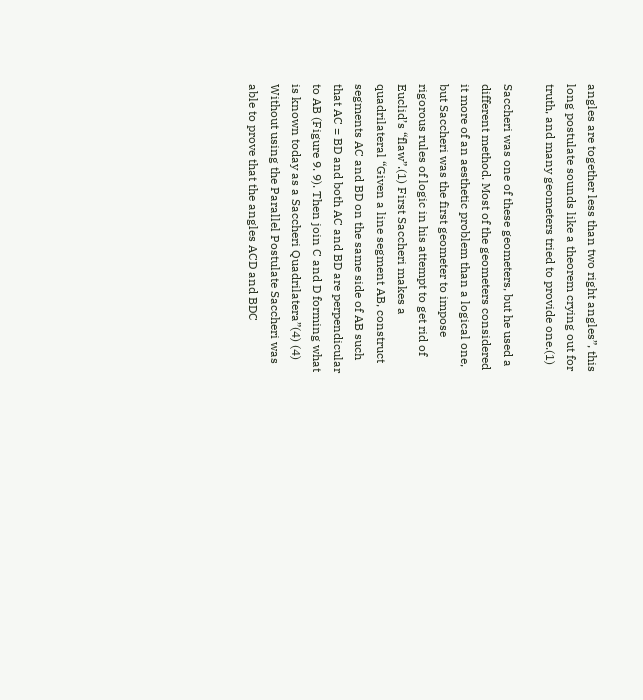angles are together less than two right angles”, this long postulate sounds like a theorem crying out for truth, and many geometers tried to provide one.(1)

Saccheri was one of these geometers, but he used a different method. Most of the geometers considered it more of an aesthetic problem than a logical one, but Saccheri was the first geometer to impose rigorous rules of logic in his attempt to get rid of Euclid’s “flaw”.(1) First Saccheri makes a quadrilateral “Given a line segment AB, construct segments AC and BD on the same side of AB such that AC = BD and both AC and BD are perpendicular to AB (Figure 9. 9). Then join C and D forming what is known today as a Saccheri Quadrilatera”(4) (4)
Without using the Parallel Postulate Saccheri was able to prove that the angles ACD and BDC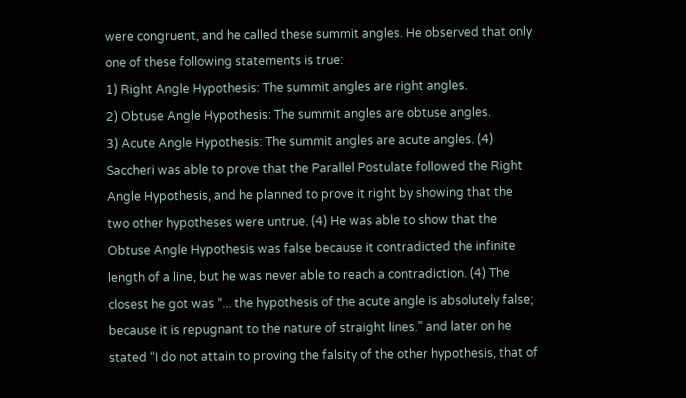were congruent, and he called these summit angles. He observed that only one of these following statements is true:
1) Right Angle Hypothesis: The summit angles are right angles.
2) Obtuse Angle Hypothesis: The summit angles are obtuse angles.
3) Acute Angle Hypothesis: The summit angles are acute angles. (4)
Saccheri was able to prove that the Parallel Postulate followed the Right Angle Hypothesis, and he planned to prove it right by showing that the two other hypotheses were untrue. (4) He was able to show that the Obtuse Angle Hypothesis was false because it contradicted the infinite length of a line, but he was never able to reach a contradiction. (4) The closest he got was “... the hypothesis of the acute angle is absolutely false; because it is repugnant to the nature of straight lines.” and later on he stated “I do not attain to proving the falsity of the other hypothesis, that of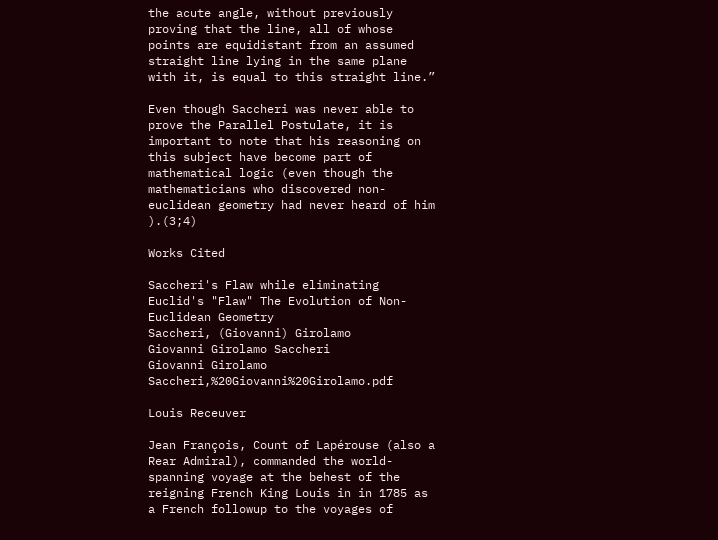the acute angle, without previously proving that the line, all of whose points are equidistant from an assumed straight line lying in the same plane with it, is equal to this straight line.”

Even though Saccheri was never able to prove the Parallel Postulate, it is important to note that his reasoning on this subject have become part of mathematical logic (even though the mathematicians who discovered non-euclidean geometry had never heard of him ).(3;4)

Works Cited

Saccheri's Flaw while eliminating Euclid's "Flaw" The Evolution of Non-Euclidean Geometry
Saccheri, (Giovanni) Girolamo
Giovanni Girolamo Saccheri
Giovanni Girolamo Saccheri,%20Giovanni%20Girolamo.pdf

Louis Receuver

Jean François, Count of Lapérouse (also a Rear Admiral), commanded the world-spanning voyage at the behest of the reigning French King Louis in in 1785 as a French followup to the voyages of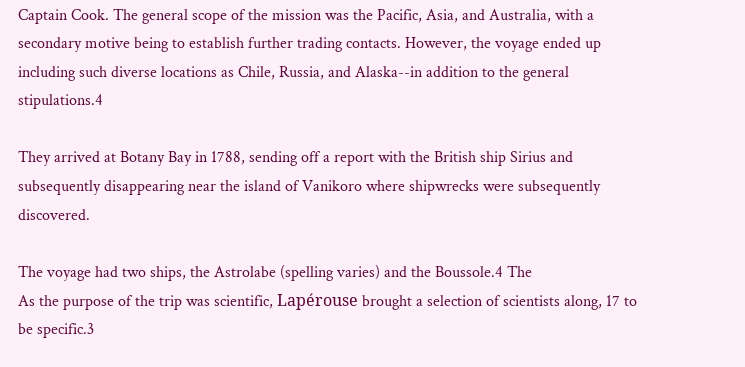Captain Cook. The general scope of the mission was the Pacific, Asia, and Australia, with a secondary motive being to establish further trading contacts. However, the voyage ended up including such diverse locations as Chile, Russia, and Alaska--in addition to the general stipulations.4

They arrived at Botany Bay in 1788, sending off a report with the British ship Sirius and subsequently disappearing near the island of Vanikoro where shipwrecks were subsequently discovered.

The voyage had two ships, the Astrolabe (spelling varies) and the Boussole.4 The
As the purpose of the trip was scientific, Lapérouse brought a selection of scientists along, 17 to be specific.3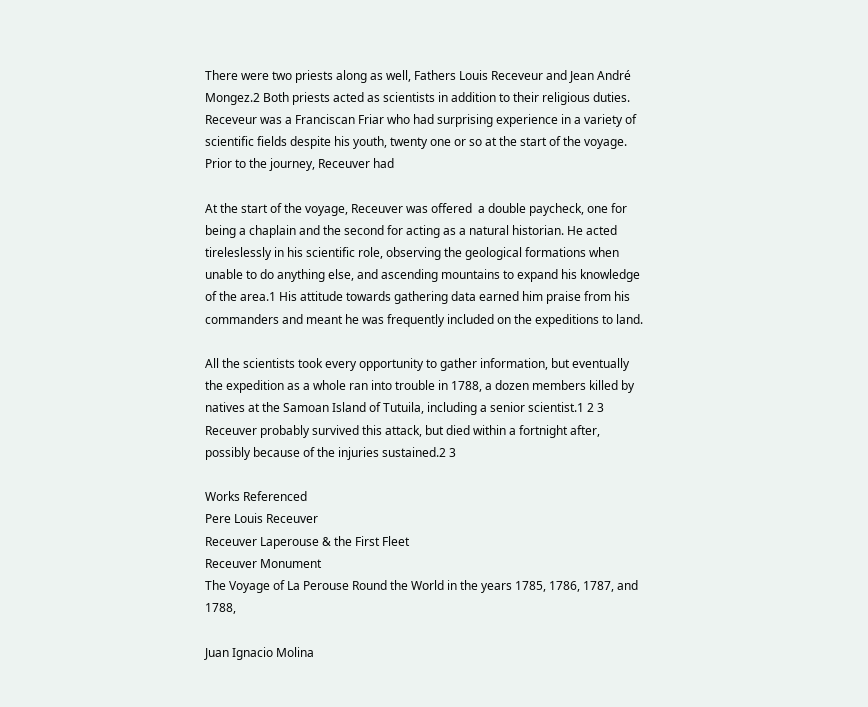There were two priests along as well, Fathers Louis Receveur and Jean André Mongez.2 Both priests acted as scientists in addition to their religious duties. Receveur was a Franciscan Friar who had surprising experience in a variety of scientific fields despite his youth, twenty one or so at the start of the voyage. Prior to the journey, Receuver had

At the start of the voyage, Receuver was offered  a double paycheck, one for being a chaplain and the second for acting as a natural historian. He acted tireleslessly in his scientific role, observing the geological formations when unable to do anything else, and ascending mountains to expand his knowledge of the area.1 His attitude towards gathering data earned him praise from his commanders and meant he was frequently included on the expeditions to land.

All the scientists took every opportunity to gather information, but eventually the expedition as a whole ran into trouble in 1788, a dozen members killed by natives at the Samoan Island of Tutuila, including a senior scientist.1 2 3  Receuver probably survived this attack, but died within a fortnight after, possibly because of the injuries sustained.2 3

Works Referenced
Pere Louis Receuver
Receuver Laperouse & the First Fleet
Receuver Monument
The Voyage of La Perouse Round the World in the years 1785, 1786, 1787, and 1788,

Juan Ignacio Molina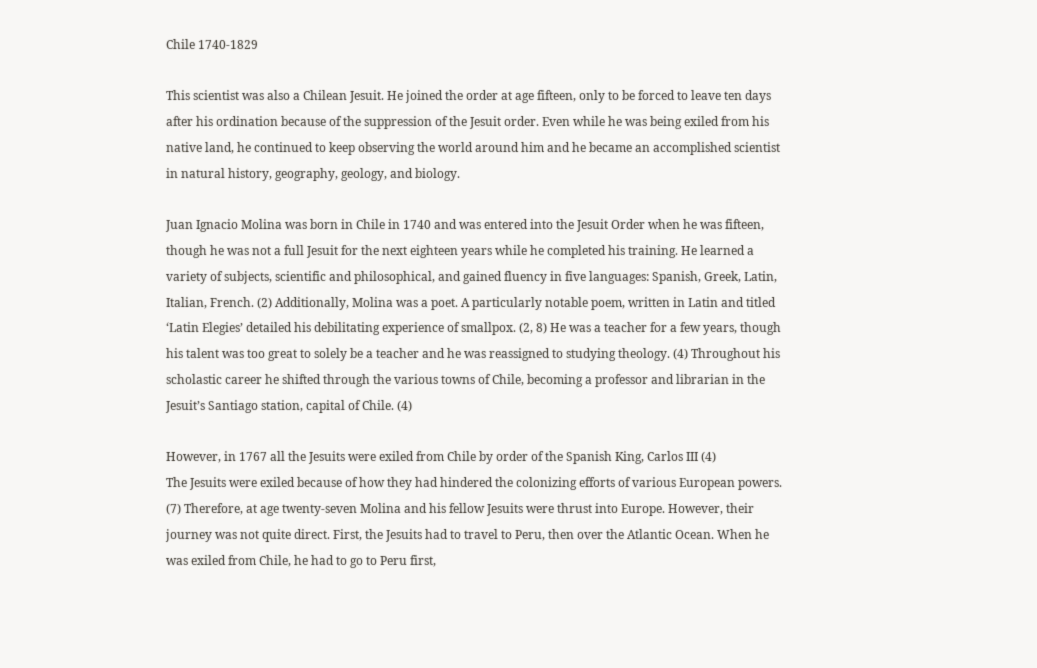Chile 1740-1829

This scientist was also a Chilean Jesuit. He joined the order at age fifteen, only to be forced to leave ten days after his ordination because of the suppression of the Jesuit order. Even while he was being exiled from his native land, he continued to keep observing the world around him and he became an accomplished scientist in natural history, geography, geology, and biology.

Juan Ignacio Molina was born in Chile in 1740 and was entered into the Jesuit Order when he was fifteen, though he was not a full Jesuit for the next eighteen years while he completed his training. He learned a variety of subjects, scientific and philosophical, and gained fluency in five languages: Spanish, Greek, Latin, Italian, French. (2) Additionally, Molina was a poet. A particularly notable poem, written in Latin and titled ‘Latin Elegies’ detailed his debilitating experience of smallpox. (2, 8) He was a teacher for a few years, though his talent was too great to solely be a teacher and he was reassigned to studying theology. (4) Throughout his scholastic career he shifted through the various towns of Chile, becoming a professor and librarian in the Jesuit’s Santiago station, capital of Chile. (4)

However, in 1767 all the Jesuits were exiled from Chile by order of the Spanish King, Carlos III (4)
The Jesuits were exiled because of how they had hindered the colonizing efforts of various European powers. (7) Therefore, at age twenty-seven Molina and his fellow Jesuits were thrust into Europe. However, their journey was not quite direct. First, the Jesuits had to travel to Peru, then over the Atlantic Ocean. When he was exiled from Chile, he had to go to Peru first,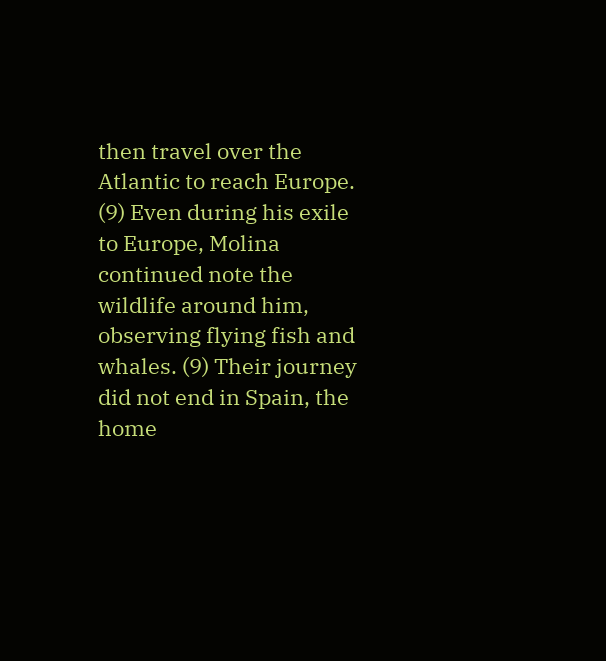then travel over the Atlantic to reach Europe. (9) Even during his exile to Europe, Molina continued note the wildlife around him, observing flying fish and whales. (9) Their journey did not end in Spain, the home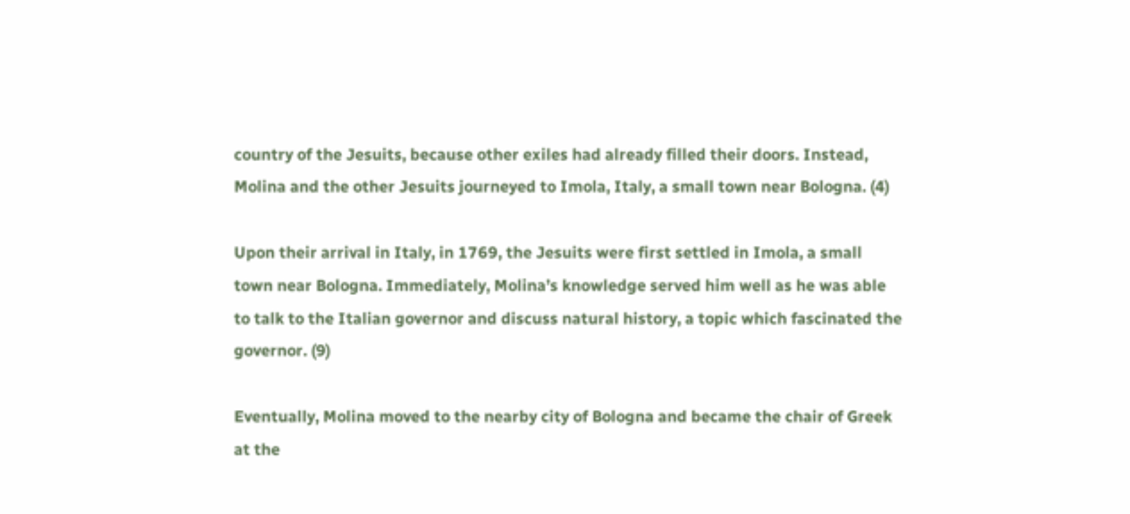country of the Jesuits, because other exiles had already filled their doors. Instead, Molina and the other Jesuits journeyed to Imola, Italy, a small town near Bologna. (4)

Upon their arrival in Italy, in 1769, the Jesuits were first settled in Imola, a small town near Bologna. Immediately, Molina’s knowledge served him well as he was able to talk to the Italian governor and discuss natural history, a topic which fascinated the governor. (9)

Eventually, Molina moved to the nearby city of Bologna and became the chair of Greek at the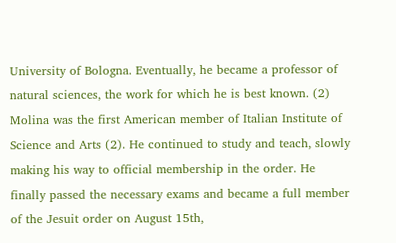University of Bologna. Eventually, he became a professor of natural sciences, the work for which he is best known. (2) Molina was the first American member of Italian Institute of Science and Arts (2). He continued to study and teach, slowly making his way to official membership in the order. He finally passed the necessary exams and became a full member of the Jesuit order on August 15th,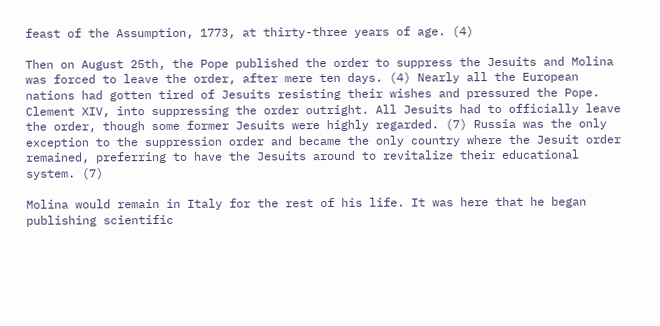feast of the Assumption, 1773, at thirty-three years of age. (4)

Then on August 25th, the Pope published the order to suppress the Jesuits and Molina was forced to leave the order, after mere ten days. (4) Nearly all the European nations had gotten tired of Jesuits resisting their wishes and pressured the Pope. Clement XIV, into suppressing the order outright. All Jesuits had to officially leave the order, though some former Jesuits were highly regarded. (7) Russia was the only exception to the suppression order and became the only country where the Jesuit order remained, preferring to have the Jesuits around to revitalize their educational system. (7)

Molina would remain in Italy for the rest of his life. It was here that he began publishing scientific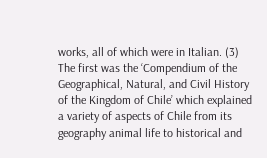works, all of which were in Italian. (3) The first was the ‘Compendium of the Geographical, Natural, and Civil History of the Kingdom of Chile’ which explained a variety of aspects of Chile from its geography animal life to historical and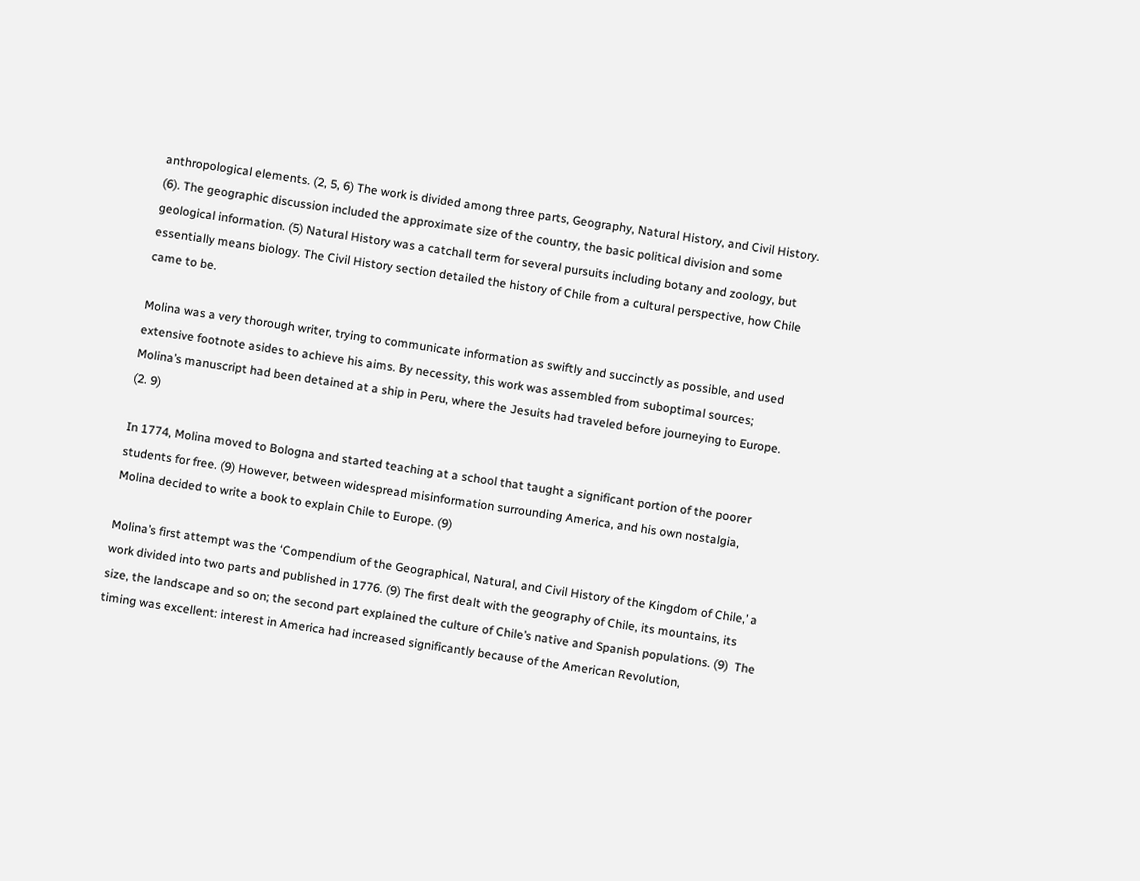anthropological elements. (2, 5, 6) The work is divided among three parts, Geography, Natural History, and Civil History. (6). The geographic discussion included the approximate size of the country, the basic political division and some geological information. (5) Natural History was a catchall term for several pursuits including botany and zoology, but essentially means biology. The Civil History section detailed the history of Chile from a cultural perspective, how Chile came to be.

Molina was a very thorough writer, trying to communicate information as swiftly and succinctly as possible, and used extensive footnote asides to achieve his aims. By necessity, this work was assembled from suboptimal sources; Molina’s manuscript had been detained at a ship in Peru, where the Jesuits had traveled before journeying to Europe. (2. 9)

In 1774, Molina moved to Bologna and started teaching at a school that taught a significant portion of the poorer students for free. (9) However, between widespread misinformation surrounding America, and his own nostalgia, Molina decided to write a book to explain Chile to Europe. (9)

Molina’s first attempt was the ‘Compendium of the Geographical, Natural, and Civil History of the Kingdom of Chile,’ a work divided into two parts and published in 1776. (9) The first dealt with the geography of Chile, its mountains, its size, the landscape and so on; the second part explained the culture of Chile’s native and Spanish populations. (9)  The timing was excellent: interest in America had increased significantly because of the American Revolution,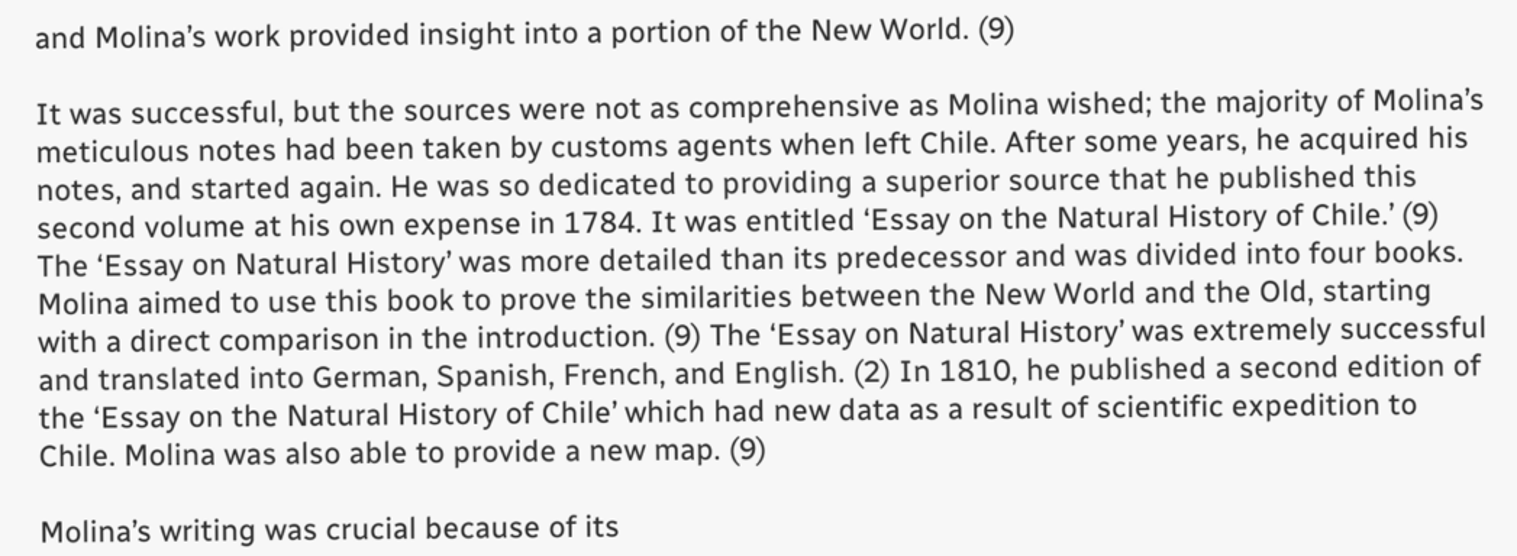and Molina’s work provided insight into a portion of the New World. (9)

It was successful, but the sources were not as comprehensive as Molina wished; the majority of Molina’s meticulous notes had been taken by customs agents when left Chile. After some years, he acquired his notes, and started again. He was so dedicated to providing a superior source that he published this second volume at his own expense in 1784. It was entitled ‘Essay on the Natural History of Chile.’ (9) The ‘Essay on Natural History’ was more detailed than its predecessor and was divided into four books. Molina aimed to use this book to prove the similarities between the New World and the Old, starting with a direct comparison in the introduction. (9) The ‘Essay on Natural History’ was extremely successful and translated into German, Spanish, French, and English. (2) In 1810, he published a second edition of the ‘Essay on the Natural History of Chile’ which had new data as a result of scientific expedition to Chile. Molina was also able to provide a new map. (9)

Molina’s writing was crucial because of its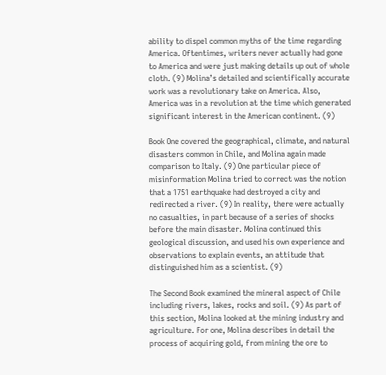ability to dispel common myths of the time regarding America. Oftentimes, writers never actually had gone to America and were just making details up out of whole cloth. (9) Molina’s detailed and scientifically accurate work was a revolutionary take on America. Also, America was in a revolution at the time which generated significant interest in the American continent. (9)

Book One covered the geographical, climate, and natural disasters common in Chile, and Molina again made comparison to Italy. (9) One particular piece of misinformation Molina tried to correct was the notion that a 1751 earthquake had destroyed a city and redirected a river. (9) In reality, there were actually no casualties, in part because of a series of shocks before the main disaster. Molina continued this geological discussion, and used his own experience and observations to explain events, an attitude that distinguished him as a scientist. (9)

The Second Book examined the mineral aspect of Chile including rivers, lakes, rocks and soil. (9) As part of this section, Molina looked at the mining industry and agriculture. For one, Molina describes in detail the process of acquiring gold, from mining the ore to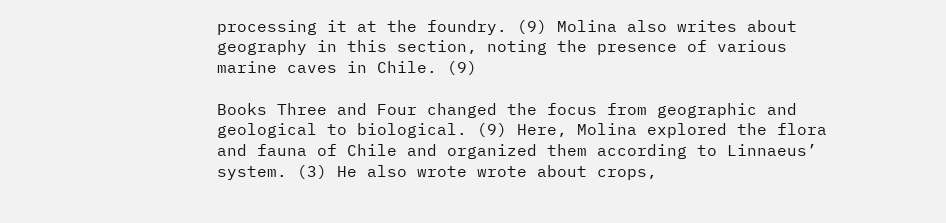processing it at the foundry. (9) Molina also writes about geography in this section, noting the presence of various marine caves in Chile. (9)

Books Three and Four changed the focus from geographic and geological to biological. (9) Here, Molina explored the flora and fauna of Chile and organized them according to Linnaeus’ system. (3) He also wrote wrote about crops,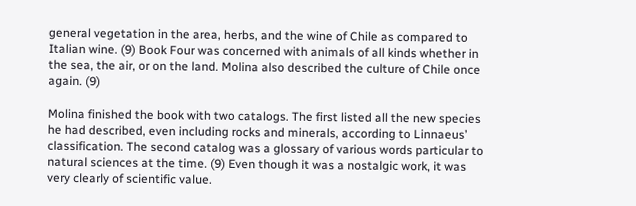general vegetation in the area, herbs, and the wine of Chile as compared to Italian wine. (9) Book Four was concerned with animals of all kinds whether in the sea, the air, or on the land. Molina also described the culture of Chile once again. (9)

Molina finished the book with two catalogs. The first listed all the new species he had described, even including rocks and minerals, according to Linnaeus’ classification. The second catalog was a glossary of various words particular to natural sciences at the time. (9) Even though it was a nostalgic work, it was very clearly of scientific value.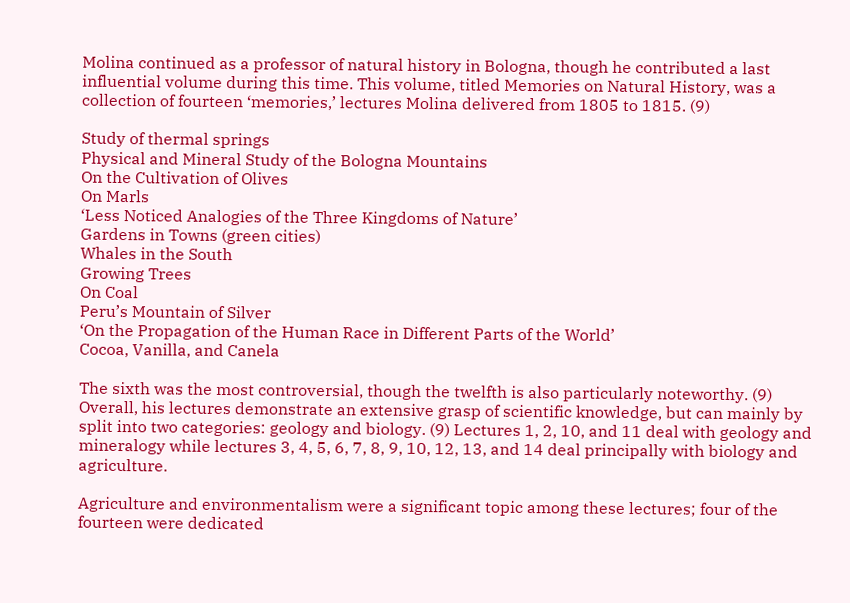Molina continued as a professor of natural history in Bologna, though he contributed a last influential volume during this time. This volume, titled Memories on Natural History, was a collection of fourteen ‘memories,’ lectures Molina delivered from 1805 to 1815. (9)

Study of thermal springs
Physical and Mineral Study of the Bologna Mountains
On the Cultivation of Olives
On Marls
‘Less Noticed Analogies of the Three Kingdoms of Nature’
Gardens in Towns (green cities)
Whales in the South
Growing Trees
On Coal
Peru’s Mountain of Silver
‘On the Propagation of the Human Race in Different Parts of the World’
Cocoa, Vanilla, and Canela

The sixth was the most controversial, though the twelfth is also particularly noteworthy. (9) Overall, his lectures demonstrate an extensive grasp of scientific knowledge, but can mainly by split into two categories: geology and biology. (9) Lectures 1, 2, 10, and 11 deal with geology and mineralogy while lectures 3, 4, 5, 6, 7, 8, 9, 10, 12, 13, and 14 deal principally with biology and agriculture.

Agriculture and environmentalism were a significant topic among these lectures; four of the fourteen were dedicated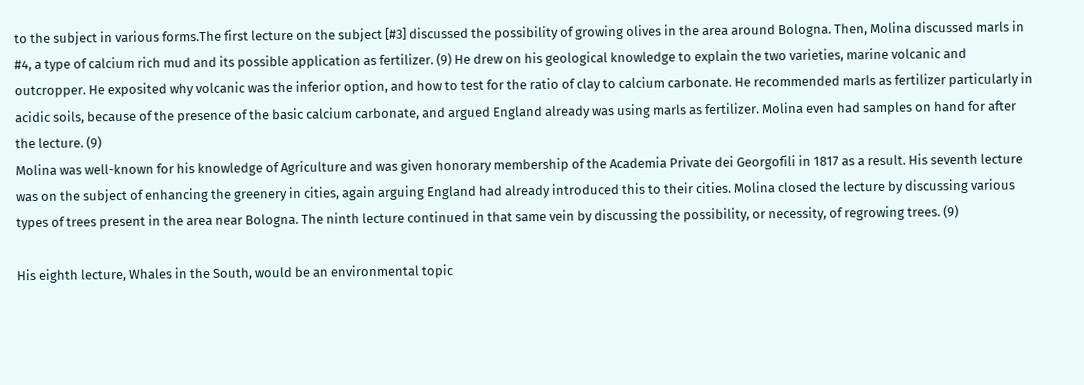to the subject in various forms.The first lecture on the subject [#3] discussed the possibility of growing olives in the area around Bologna. Then, Molina discussed marls in #4, a type of calcium rich mud and its possible application as fertilizer. (9) He drew on his geological knowledge to explain the two varieties, marine volcanic and outcropper. He exposited why volcanic was the inferior option, and how to test for the ratio of clay to calcium carbonate. He recommended marls as fertilizer particularly in acidic soils, because of the presence of the basic calcium carbonate, and argued England already was using marls as fertilizer. Molina even had samples on hand for after the lecture. (9)
Molina was well-known for his knowledge of Agriculture and was given honorary membership of the Academia Private dei Georgofili in 1817 as a result. His seventh lecture was on the subject of enhancing the greenery in cities, again arguing England had already introduced this to their cities. Molina closed the lecture by discussing various types of trees present in the area near Bologna. The ninth lecture continued in that same vein by discussing the possibility, or necessity, of regrowing trees. (9)

His eighth lecture, Whales in the South, would be an environmental topic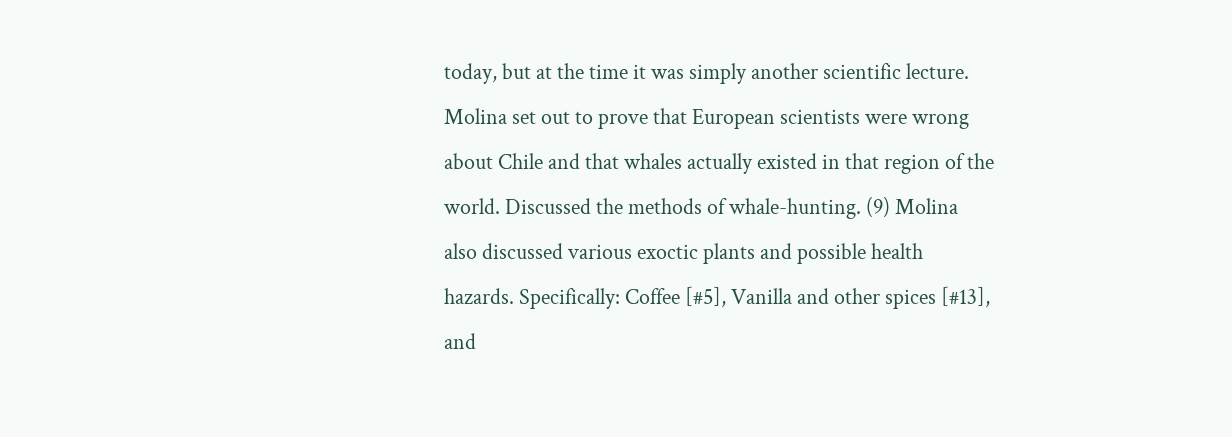today, but at the time it was simply another scientific lecture. Molina set out to prove that European scientists were wrong about Chile and that whales actually existed in that region of the world. Discussed the methods of whale-hunting. (9) Molina also discussed various exoctic plants and possible health hazards. Specifically: Coffee [#5], Vanilla and other spices [#13], and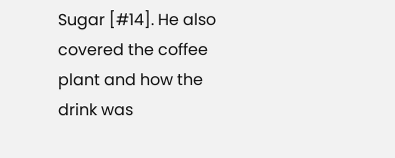Sugar [#14]. He also covered the coffee plant and how the drink was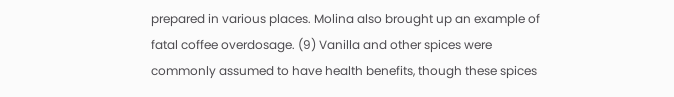prepared in various places. Molina also brought up an example of fatal coffee overdosage. (9) Vanilla and other spices were commonly assumed to have health benefits, though these spices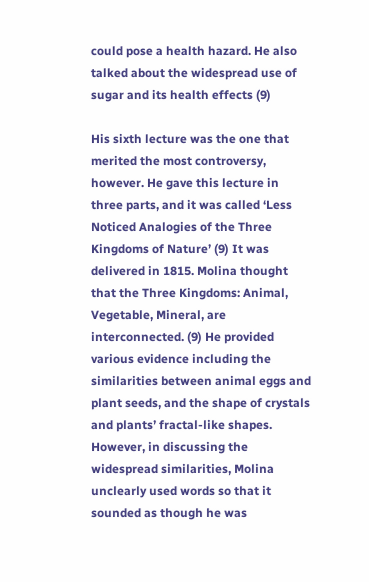could pose a health hazard. He also talked about the widespread use of sugar and its health effects (9)

His sixth lecture was the one that merited the most controversy, however. He gave this lecture in three parts, and it was called ‘Less Noticed Analogies of the Three Kingdoms of Nature’ (9) It was delivered in 1815. Molina thought that the Three Kingdoms: Animal, Vegetable, Mineral, are interconnected. (9) He provided various evidence including the similarities between animal eggs and plant seeds, and the shape of crystals and plants’ fractal-like shapes. However, in discussing the widespread similarities, Molina unclearly used words so that it sounded as though he was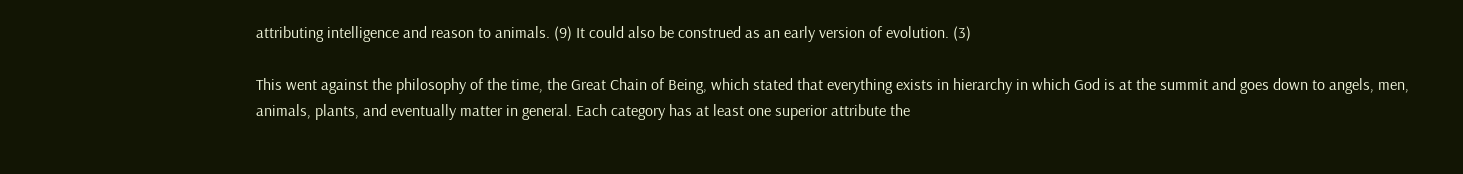attributing intelligence and reason to animals. (9) It could also be construed as an early version of evolution. (3)

This went against the philosophy of the time, the Great Chain of Being, which stated that everything exists in hierarchy in which God is at the summit and goes down to angels, men, animals, plants, and eventually matter in general. Each category has at least one superior attribute the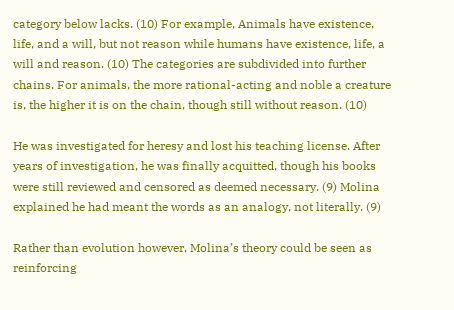category below lacks. (10) For example, Animals have existence, life, and a will, but not reason while humans have existence, life, a will and reason. (10) The categories are subdivided into further chains. For animals, the more rational-acting and noble a creature is, the higher it is on the chain, though still without reason. (10)

He was investigated for heresy and lost his teaching license. After years of investigation, he was finally acquitted, though his books were still reviewed and censored as deemed necessary. (9) Molina explained he had meant the words as an analogy, not literally. (9)

Rather than evolution however, Molina’s theory could be seen as reinforcing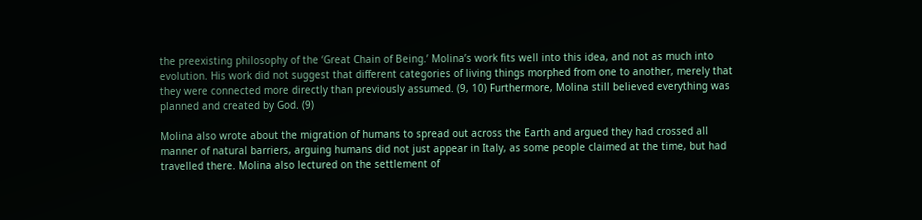the preexisting philosophy of the ‘Great Chain of Being.’ Molina’s work fits well into this idea, and not as much into evolution. His work did not suggest that different categories of living things morphed from one to another, merely that they were connected more directly than previously assumed. (9, 10) Furthermore, Molina still believed everything was planned and created by God. (9)

Molina also wrote about the migration of humans to spread out across the Earth and argued they had crossed all manner of natural barriers, arguing humans did not just appear in Italy, as some people claimed at the time, but had travelled there. Molina also lectured on the settlement of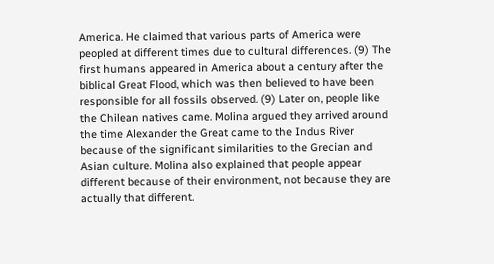America. He claimed that various parts of America were peopled at different times due to cultural differences. (9) The first humans appeared in America about a century after the biblical Great Flood, which was then believed to have been responsible for all fossils observed. (9) Later on, people like the Chilean natives came. Molina argued they arrived around the time Alexander the Great came to the Indus River because of the significant similarities to the Grecian and Asian culture. Molina also explained that people appear different because of their environment, not because they are actually that different.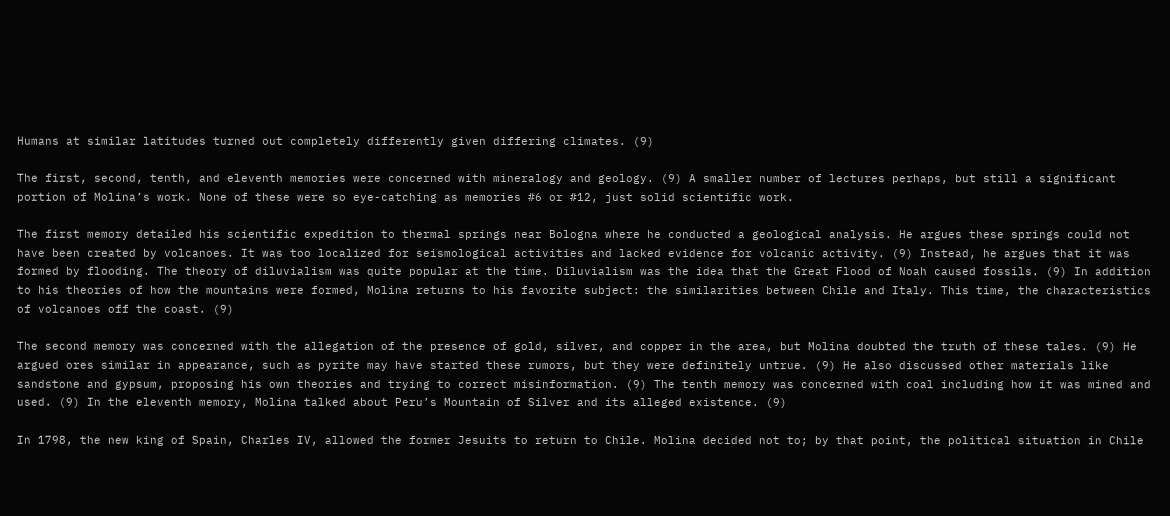Humans at similar latitudes turned out completely differently given differing climates. (9)

The first, second, tenth, and eleventh memories were concerned with mineralogy and geology. (9) A smaller number of lectures perhaps, but still a significant portion of Molina’s work. None of these were so eye-catching as memories #6 or #12, just solid scientific work.

The first memory detailed his scientific expedition to thermal springs near Bologna where he conducted a geological analysis. He argues these springs could not have been created by volcanoes. It was too localized for seismological activities and lacked evidence for volcanic activity. (9) Instead, he argues that it was formed by flooding. The theory of diluvialism was quite popular at the time. Diluvialism was the idea that the Great Flood of Noah caused fossils. (9) In addition to his theories of how the mountains were formed, Molina returns to his favorite subject: the similarities between Chile and Italy. This time, the characteristics of volcanoes off the coast. (9)

The second memory was concerned with the allegation of the presence of gold, silver, and copper in the area, but Molina doubted the truth of these tales. (9) He argued ores similar in appearance, such as pyrite may have started these rumors, but they were definitely untrue. (9) He also discussed other materials like sandstone and gypsum, proposing his own theories and trying to correct misinformation. (9) The tenth memory was concerned with coal including how it was mined and used. (9) In the eleventh memory, Molina talked about Peru’s Mountain of Silver and its alleged existence. (9)

In 1798, the new king of Spain, Charles IV, allowed the former Jesuits to return to Chile. Molina decided not to; by that point, the political situation in Chile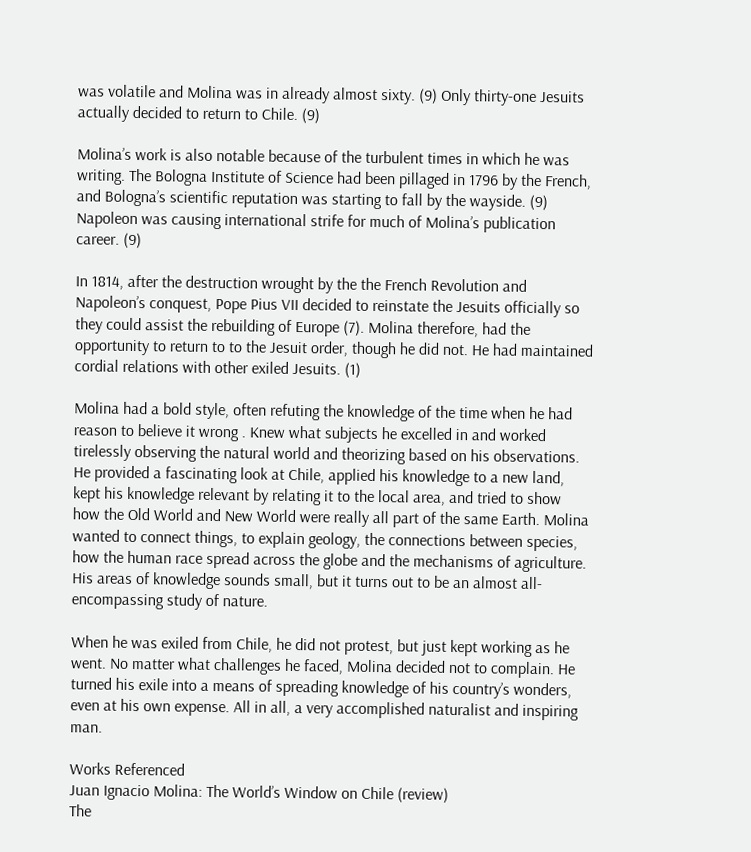was volatile and Molina was in already almost sixty. (9) Only thirty-one Jesuits actually decided to return to Chile. (9)

Molina’s work is also notable because of the turbulent times in which he was writing. The Bologna Institute of Science had been pillaged in 1796 by the French, and Bologna’s scientific reputation was starting to fall by the wayside. (9) Napoleon was causing international strife for much of Molina’s publication career. (9)

In 1814, after the destruction wrought by the the French Revolution and Napoleon’s conquest, Pope Pius VII decided to reinstate the Jesuits officially so they could assist the rebuilding of Europe (7). Molina therefore, had the opportunity to return to to the Jesuit order, though he did not. He had maintained cordial relations with other exiled Jesuits. (1)

Molina had a bold style, often refuting the knowledge of the time when he had reason to believe it wrong . Knew what subjects he excelled in and worked tirelessly observing the natural world and theorizing based on his observations. He provided a fascinating look at Chile, applied his knowledge to a new land, kept his knowledge relevant by relating it to the local area, and tried to show how the Old World and New World were really all part of the same Earth. Molina wanted to connect things, to explain geology, the connections between species, how the human race spread across the globe and the mechanisms of agriculture. His areas of knowledge sounds small, but it turns out to be an almost all-encompassing study of nature.

When he was exiled from Chile, he did not protest, but just kept working as he went. No matter what challenges he faced, Molina decided not to complain. He turned his exile into a means of spreading knowledge of his country’s wonders, even at his own expense. All in all, a very accomplished naturalist and inspiring man.

Works Referenced
Juan Ignacio Molina: The World’s Window on Chile (review)
The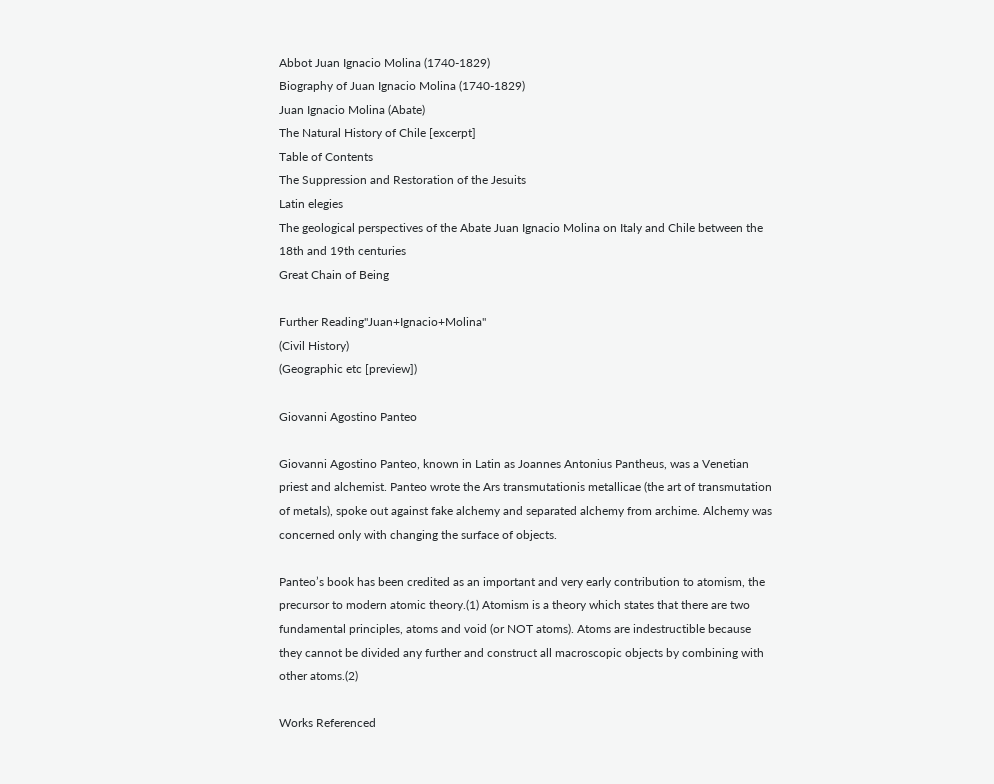Abbot Juan Ignacio Molina (1740-1829)
Biography of Juan Ignacio Molina (1740-1829)
Juan Ignacio Molina (Abate)
The Natural History of Chile [excerpt]
Table of Contents
The Suppression and Restoration of the Jesuits
Latin elegies
The geological perspectives of the Abate Juan Ignacio Molina on Italy and Chile between the 18th and 19th centuries
Great Chain of Being

Further Reading"Juan+Ignacio+Molina"
(Civil History)
(Geographic etc [preview])

Giovanni Agostino Panteo

Giovanni Agostino Panteo, known in Latin as Joannes Antonius Pantheus, was a Venetian priest and alchemist. Panteo wrote the Ars transmutationis metallicae (the art of transmutation of metals), spoke out against fake alchemy and separated alchemy from archime. Alchemy was concerned only with changing the surface of objects.

Panteo’s book has been credited as an important and very early contribution to atomism, the precursor to modern atomic theory.(1) Atomism is a theory which states that there are two fundamental principles, atoms and void (or NOT atoms). Atoms are indestructible because they cannot be divided any further and construct all macroscopic objects by combining with other atoms.(2)

Works Referenced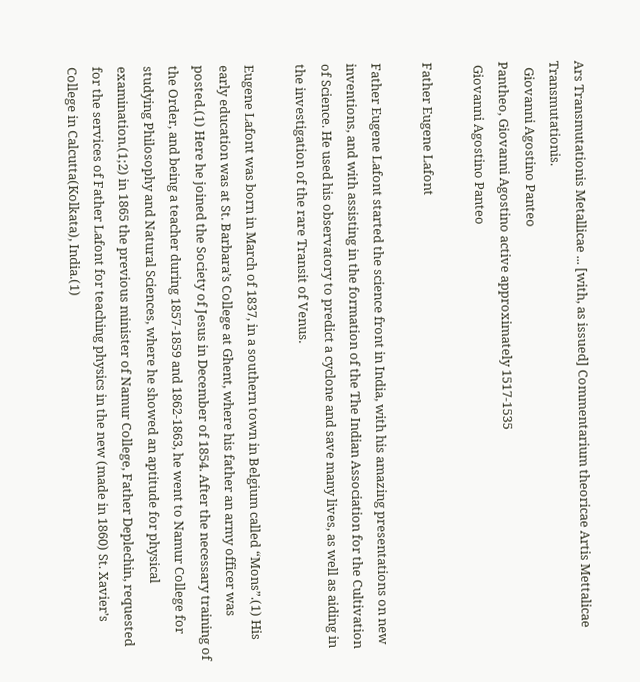Ars Transmutationis Metallicae ... [with, as issued] Commentarium theoricae Artis Mettalicae Transmutationis.
  Giovanni Agostino Panteo
Pantheo, Giovanni Agostino active approximately 1517-1535
 Giovanni Agostino Panteo

Father Eugene Lafont

Father Eugene Lafont started the science front in India, with his amazing presentations on new inventions, and with assisting in the formation of the The Indian Association for the Cultivation of Science. He used his observatory to predict a cyclone and save many lives, as well as aiding in the investigation of the rare Transit of Venus.

Eugene Lafont was born in March of 1837, in a southern town in Belgium called “Mons”.(1) His early education was at St. Barbara’s College at Ghent, where his father an army officer was posted.(1) Here he joined the Society of Jesus in December of 1854. After the necessary training of the Order, and being a teacher during 1857-1859 and 1862-1863, he went to Namur College for studying Philosophy and Natural Sciences, where he showed an aptitude for physical examination.(1;2) in 1865 the previous minister of Namur College, Father Deplechin, requested for the services of Father Lafont for teaching physics in the new (made in 1860) St. Xavier’s College in Calcutta(Kolkata), India.(1)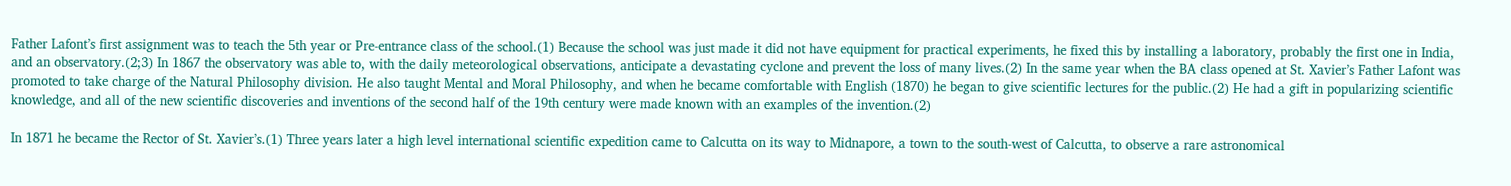Father Lafont’s first assignment was to teach the 5th year or Pre-entrance class of the school.(1) Because the school was just made it did not have equipment for practical experiments, he fixed this by installing a laboratory, probably the first one in India, and an observatory.(2;3) In 1867 the observatory was able to, with the daily meteorological observations, anticipate a devastating cyclone and prevent the loss of many lives.(2) In the same year when the BA class opened at St. Xavier’s Father Lafont was promoted to take charge of the Natural Philosophy division. He also taught Mental and Moral Philosophy, and when he became comfortable with English (1870) he began to give scientific lectures for the public.(2) He had a gift in popularizing scientific knowledge, and all of the new scientific discoveries and inventions of the second half of the 19th century were made known with an examples of the invention.(2)

In 1871 he became the Rector of St. Xavier’s.(1) Three years later a high level international scientific expedition came to Calcutta on its way to Midnapore, a town to the south-west of Calcutta, to observe a rare astronomical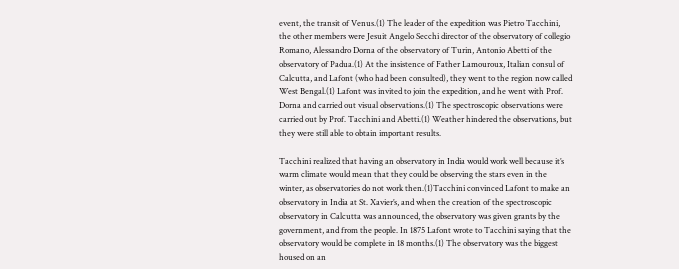event, the transit of Venus.(1) The leader of the expedition was Pietro Tacchini, the other members were Jesuit Angelo Secchi director of the observatory of collegio Romano, Alessandro Dorna of the observatory of Turin, Antonio Abetti of the observatory of Padua.(1) At the insistence of Father Lamouroux, Italian consul of Calcutta, and Lafont (who had been consulted), they went to the region now called West Bengal.(1) Lafont was invited to join the expedition, and he went with Prof. Dorna and carried out visual observations.(1) The spectroscopic observations were carried out by Prof. Tacchini and Abetti.(1) Weather hindered the observations, but they were still able to obtain important results.

Tacchini realized that having an observatory in India would work well because it’s warm climate would mean that they could be observing the stars even in the winter, as observatories do not work then.(1)Tacchini convinced Lafont to make an observatory in India at St. Xavier’s, and when the creation of the spectroscopic observatory in Calcutta was announced, the observatory was given grants by the government, and from the people. In 1875 Lafont wrote to Tacchini saying that the observatory would be complete in 18 months.(1) The observatory was the biggest housed on an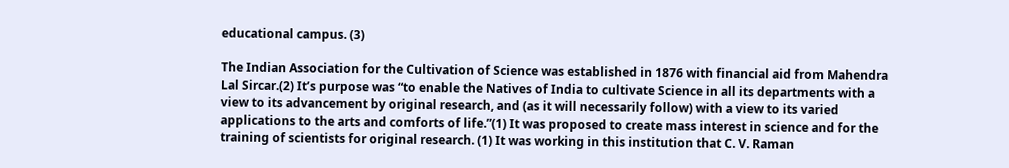educational campus. (3)

The Indian Association for the Cultivation of Science was established in 1876 with financial aid from Mahendra Lal Sircar.(2) It’s purpose was “to enable the Natives of India to cultivate Science in all its departments with a view to its advancement by original research, and (as it will necessarily follow) with a view to its varied applications to the arts and comforts of life.”(1) It was proposed to create mass interest in science and for the training of scientists for original research. (1) It was working in this institution that C. V. Raman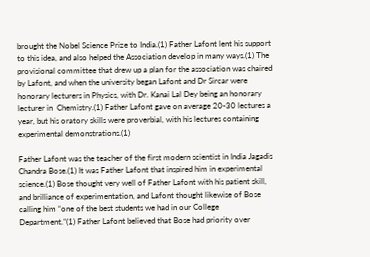brought the Nobel Science Prize to India.(1) Father Lafont lent his support to this idea, and also helped the Association develop in many ways.(1) The provisional committee that drew up a plan for the association was chaired by Lafont, and when the university began Lafont and Dr Sircar were honorary lecturers in Physics, with Dr. Kanai Lal Dey being an honorary lecturer in  Chemistry.(1) Father Lafont gave on average 20-30 lectures a year, but his oratory skills were proverbial, with his lectures containing experimental demonstrations.(1)

Father Lafont was the teacher of the first modern scientist in India Jagadis Chandra Bose.(1) It was Father Lafont that inspired him in experimental science.(1) Bose thought very well of Father Lafont with his patient skill, and brilliance of experimentation, and Lafont thought likewise of Bose calling him “one of the best students we had in our College Department.”(1) Father Lafont believed that Bose had priority over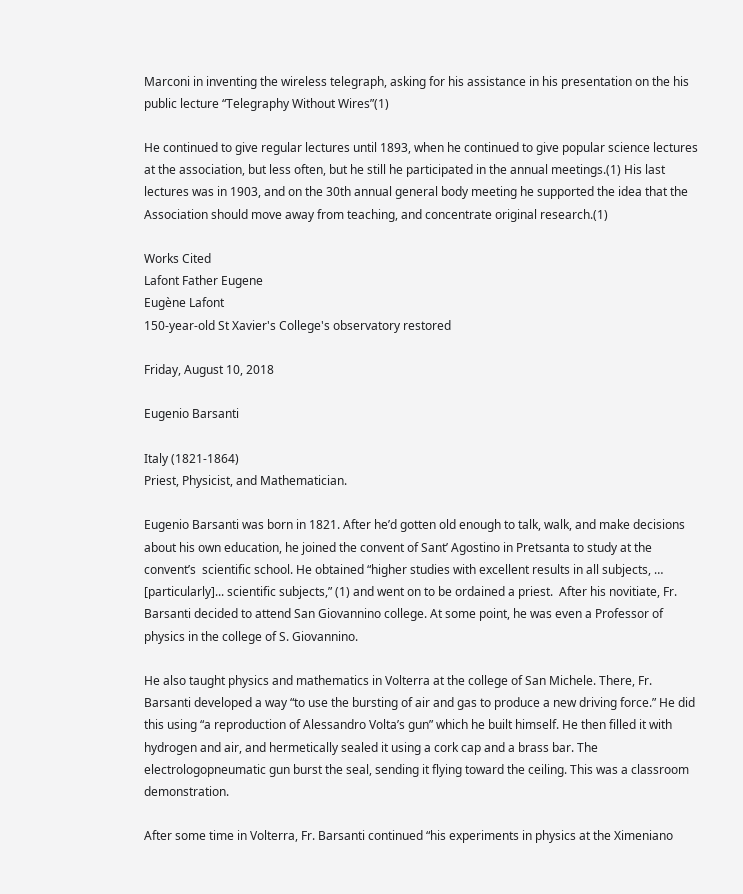Marconi in inventing the wireless telegraph, asking for his assistance in his presentation on the his public lecture “Telegraphy Without Wires”(1)

He continued to give regular lectures until 1893, when he continued to give popular science lectures at the association, but less often, but he still he participated in the annual meetings.(1) His last lectures was in 1903, and on the 30th annual general body meeting he supported the idea that the Association should move away from teaching, and concentrate original research.(1)

Works Cited
Lafont Father Eugene
Eugène Lafont
150-year-old St Xavier's College's observatory restored

Friday, August 10, 2018

Eugenio Barsanti

Italy (1821-1864)
Priest, Physicist, and Mathematician.

Eugenio Barsanti was born in 1821. After he’d gotten old enough to talk, walk, and make decisions about his own education, he joined the convent of Sant’ Agostino in Pretsanta to study at the  convent’s  scientific school. He obtained “higher studies with excellent results in all subjects, … [particularly]... scientific subjects,” (1) and went on to be ordained a priest.  After his novitiate, Fr. Barsanti decided to attend San Giovannino college. At some point, he was even a Professor of physics in the college of S. Giovannino.

He also taught physics and mathematics in Volterra at the college of San Michele. There, Fr. Barsanti developed a way “to use the bursting of air and gas to produce a new driving force.” He did this using “a reproduction of Alessandro Volta’s gun” which he built himself. He then filled it with hydrogen and air, and hermetically sealed it using a cork cap and a brass bar. The electrologopneumatic gun burst the seal, sending it flying toward the ceiling. This was a classroom demonstration.

After some time in Volterra, Fr. Barsanti continued “his experiments in physics at the Ximeniano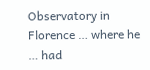Observatory in Florence … where he … had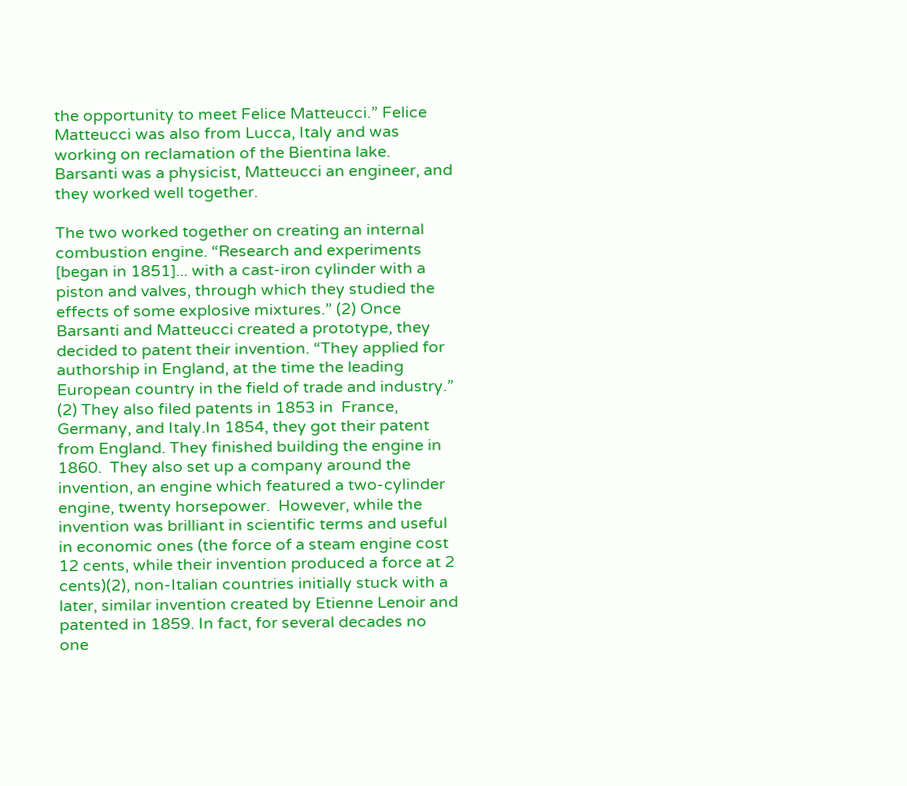the opportunity to meet Felice Matteucci.” Felice Matteucci was also from Lucca, Italy and was working on reclamation of the Bientina lake. Barsanti was a physicist, Matteucci an engineer, and they worked well together.

The two worked together on creating an internal combustion engine. “Research and experiments [began in 1851]... with a cast-iron cylinder with a piston and valves, through which they studied the effects of some explosive mixtures.” (2) Once Barsanti and Matteucci created a prototype, they decided to patent their invention. “They applied for authorship in England, at the time the leading European country in the field of trade and industry.” (2) They also filed patents in 1853 in  France, Germany, and Italy.In 1854, they got their patent from England. They finished building the engine in 1860.  They also set up a company around the invention, an engine which featured a two-cylinder engine, twenty horsepower.  However, while the invention was brilliant in scientific terms and useful in economic ones (the force of a steam engine cost 12 cents, while their invention produced a force at 2 cents)(2), non-Italian countries initially stuck with a later, similar invention created by Etienne Lenoir and patented in 1859. In fact, for several decades no one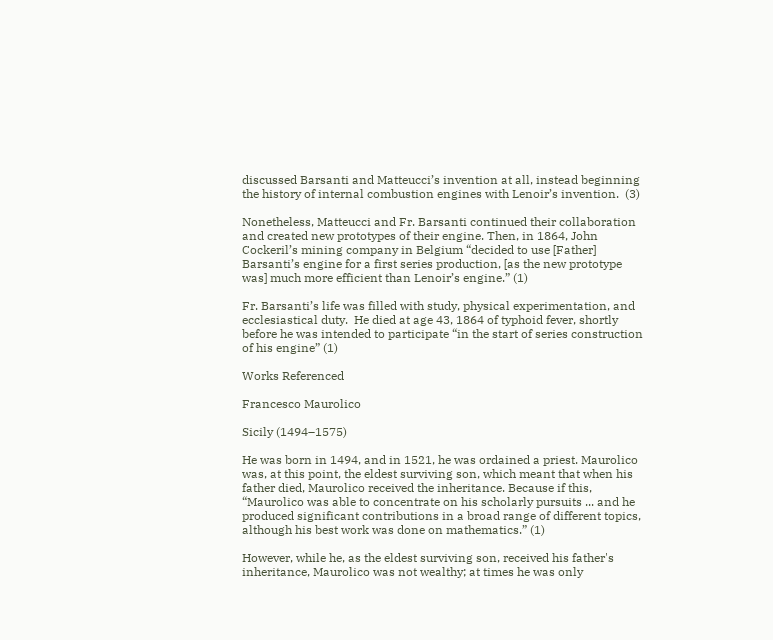discussed Barsanti and Matteucci’s invention at all, instead beginning the history of internal combustion engines with Lenoir’s invention.  (3)

Nonetheless, Matteucci and Fr. Barsanti continued their collaboration and created new prototypes of their engine. Then, in 1864, John Cockeril’s mining company in Belgium “decided to use [Father] Barsanti’s engine for a first series production, [as the new prototype was] much more efficient than Lenoir’s engine.” (1)

Fr. Barsanti’s life was filled with study, physical experimentation, and ecclesiastical duty.  He died at age 43, 1864 of typhoid fever, shortly before he was intended to participate “in the start of series construction of his engine” (1)

Works Referenced

Francesco Maurolico

Sicily (1494–1575)

He was born in 1494, and in 1521, he was ordained a priest. Maurolico was, at this point, the eldest surviving son, which meant that when his father died, Maurolico received the inheritance. Because if this, “Maurolico was able to concentrate on his scholarly pursuits ... and he produced significant contributions in a broad range of different topics, although his best work was done on mathematics.” (1)

However, while he, as the eldest surviving son, received his father's inheritance, Maurolico was not wealthy; at times he was only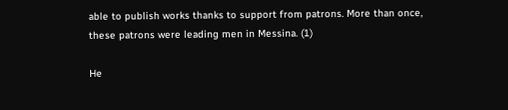able to publish works thanks to support from patrons. More than once, these patrons were leading men in Messina. (1)

He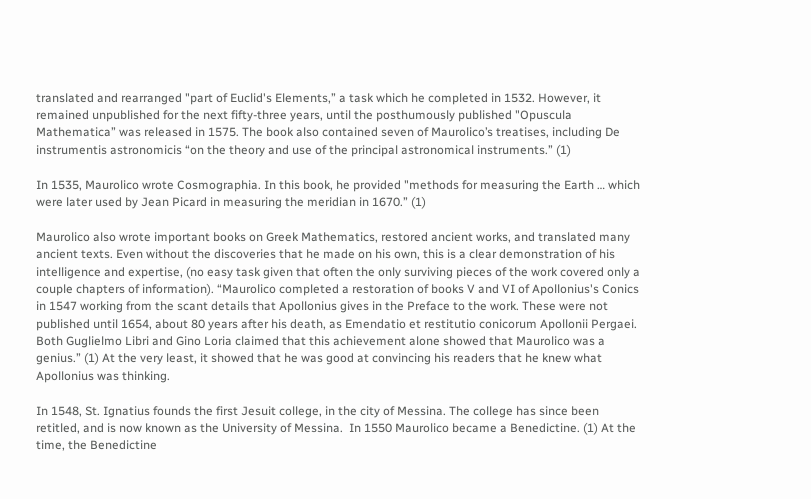translated and rearranged "part of Euclid's Elements,” a task which he completed in 1532. However, it remained unpublished for the next fifty-three years, until the posthumously published "Opuscula Mathematica” was released in 1575. The book also contained seven of Maurolico’s treatises, including De instrumentis astronomicis “on the theory and use of the principal astronomical instruments.” (1)

In 1535, Maurolico wrote Cosmographia. In this book, he provided "methods for measuring the Earth … which were later used by Jean Picard in measuring the meridian in 1670.” (1)

Maurolico also wrote important books on Greek Mathematics, restored ancient works, and translated many ancient texts. Even without the discoveries that he made on his own, this is a clear demonstration of his intelligence and expertise, (no easy task given that often the only surviving pieces of the work covered only a couple chapters of information). “Maurolico completed a restoration of books V and VI of Apollonius's Conics in 1547 working from the scant details that Apollonius gives in the Preface to the work. These were not published until 1654, about 80 years after his death, as Emendatio et restitutio conicorum Apollonii Pergaei. Both Guglielmo Libri and Gino Loria claimed that this achievement alone showed that Maurolico was a genius.” (1) At the very least, it showed that he was good at convincing his readers that he knew what Apollonius was thinking.

In 1548, St. Ignatius founds the first Jesuit college, in the city of Messina. The college has since been retitled, and is now known as the University of Messina.  In 1550 Maurolico became a Benedictine. (1) At the time, the Benedictine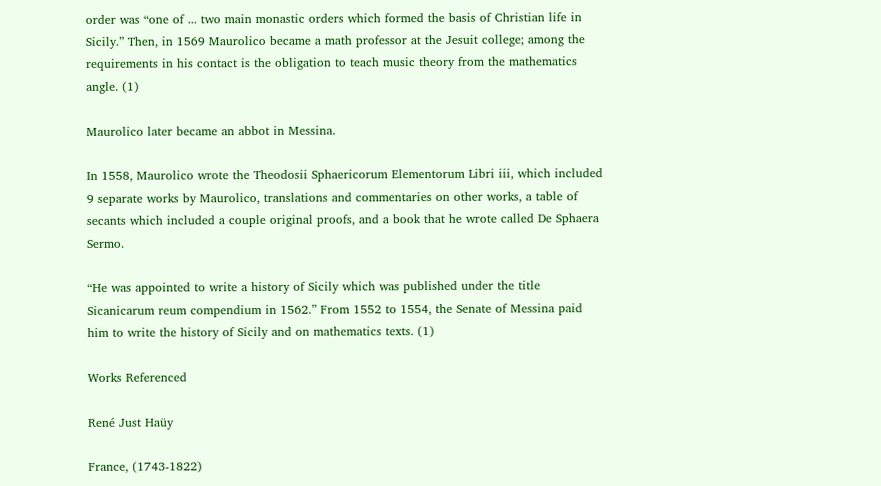order was “one of ... two main monastic orders which formed the basis of Christian life in Sicily.” Then, in 1569 Maurolico became a math professor at the Jesuit college; among the requirements in his contact is the obligation to teach music theory from the mathematics angle. (1)

Maurolico later became an abbot in Messina.

In 1558, Maurolico wrote the Theodosii Sphaericorum Elementorum Libri iii, which included 9 separate works by Maurolico, translations and commentaries on other works, a table of secants which included a couple original proofs, and a book that he wrote called De Sphaera Sermo.

“He was appointed to write a history of Sicily which was published under the title Sicanicarum reum compendium in 1562.” From 1552 to 1554, the Senate of Messina paid him to write the history of Sicily and on mathematics texts. (1)

Works Referenced

René Just Haüy

France, (1743-1822)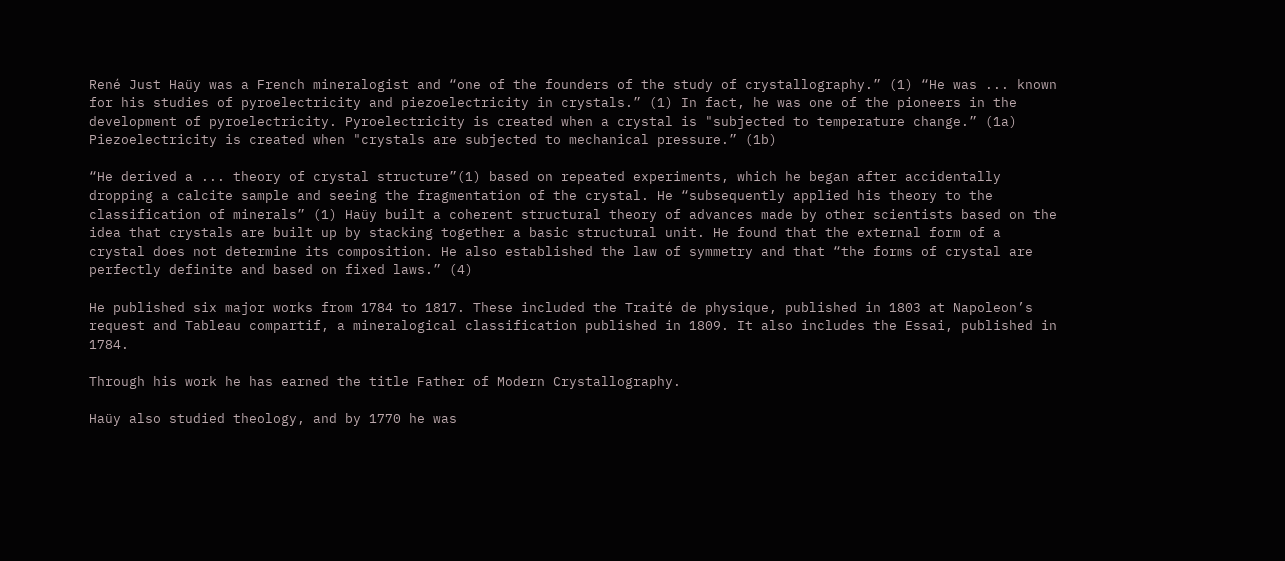René Just Haüy was a French mineralogist and “one of the founders of the study of crystallography.” (1) “He was ... known for his studies of pyroelectricity and piezoelectricity in crystals.” (1) In fact, he was one of the pioneers in the development of pyroelectricity. Pyroelectricity is created when a crystal is "subjected to temperature change.” (1a) Piezoelectricity is created when "crystals are subjected to mechanical pressure.” (1b)

“He derived a ... theory of crystal structure”(1) based on repeated experiments, which he began after accidentally dropping a calcite sample and seeing the fragmentation of the crystal. He “subsequently applied his theory to the classification of minerals” (1) Haüy built a coherent structural theory of advances made by other scientists based on the idea that crystals are built up by stacking together a basic structural unit. He found that the external form of a crystal does not determine its composition. He also established the law of symmetry and that “the forms of crystal are perfectly definite and based on fixed laws.” (4)

He published six major works from 1784 to 1817. These included the Traité de physique, published in 1803 at Napoleon’s request and Tableau compartif, a mineralogical classification published in 1809. It also includes the Essai, published in 1784.

Through his work he has earned the title Father of Modern Crystallography.

Haüy also studied theology, and by 1770 he was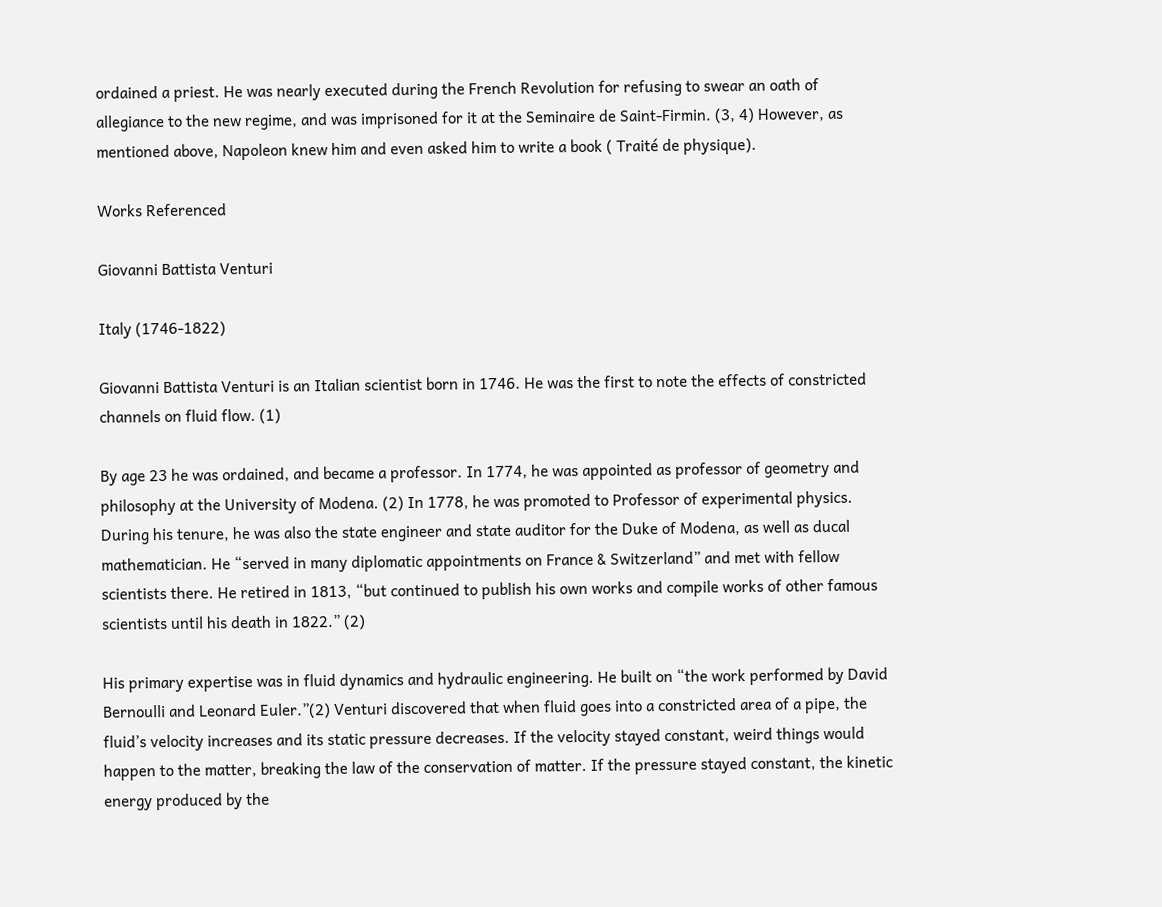ordained a priest. He was nearly executed during the French Revolution for refusing to swear an oath of allegiance to the new regime, and was imprisoned for it at the Seminaire de Saint-Firmin. (3, 4) However, as mentioned above, Napoleon knew him and even asked him to write a book ( Traité de physique).

Works Referenced

Giovanni Battista Venturi

Italy (1746-1822)

Giovanni Battista Venturi is an Italian scientist born in 1746. He was the first to note the effects of constricted channels on fluid flow. (1)

By age 23 he was ordained, and became a professor. In 1774, he was appointed as professor of geometry and philosophy at the University of Modena. (2) In 1778, he was promoted to Professor of experimental physics. During his tenure, he was also the state engineer and state auditor for the Duke of Modena, as well as ducal mathematician. He “served in many diplomatic appointments on France & Switzerland” and met with fellow scientists there. He retired in 1813, “but continued to publish his own works and compile works of other famous scientists until his death in 1822.” (2)

His primary expertise was in fluid dynamics and hydraulic engineering. He built on “the work performed by David Bernoulli and Leonard Euler.”(2) Venturi discovered that when fluid goes into a constricted area of a pipe, the fluid’s velocity increases and its static pressure decreases. If the velocity stayed constant, weird things would happen to the matter, breaking the law of the conservation of matter. If the pressure stayed constant, the kinetic energy produced by the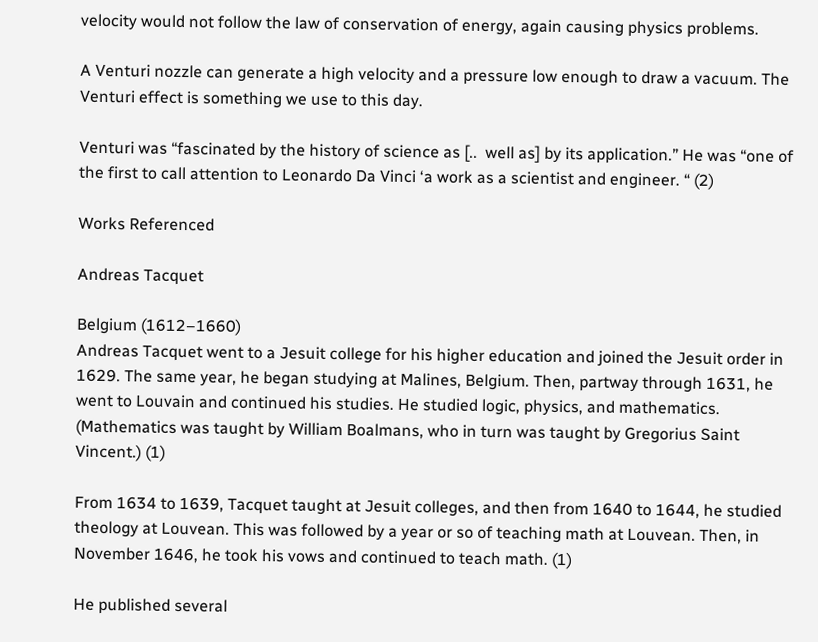velocity would not follow the law of conservation of energy, again causing physics problems.

A Venturi nozzle can generate a high velocity and a pressure low enough to draw a vacuum. The Venturi effect is something we use to this day.

Venturi was “fascinated by the history of science as [..  well as] by its application.” He was “one of the first to call attention to Leonardo Da Vinci ‘a work as a scientist and engineer. “ (2)

Works Referenced

Andreas Tacquet

Belgium (1612–1660)
Andreas Tacquet went to a Jesuit college for his higher education and joined the Jesuit order in 1629. The same year, he began studying at Malines, Belgium. Then, partway through 1631, he went to Louvain and continued his studies. He studied logic, physics, and mathematics. (Mathematics was taught by William Boalmans, who in turn was taught by Gregorius Saint Vincent.) (1)

From 1634 to 1639, Tacquet taught at Jesuit colleges, and then from 1640 to 1644, he studied theology at Louvean. This was followed by a year or so of teaching math at Louvean. Then, in November 1646, he took his vows and continued to teach math. (1)

He published several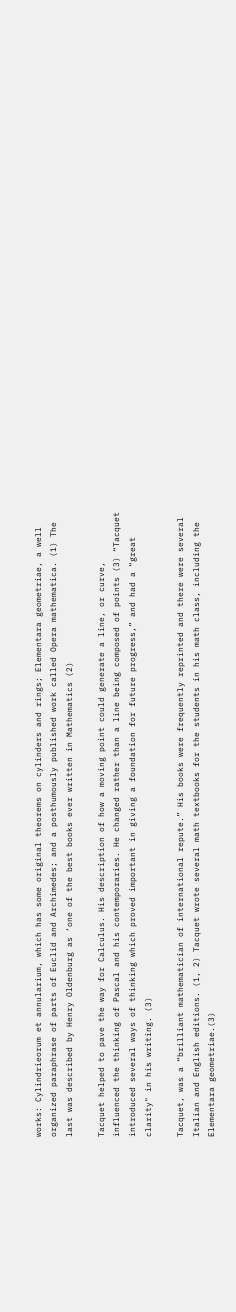works: Cylindrieorum et annularium, which has some original theorems on cylinders and rings; Elementara geometriae, a well organized paraphrase of parts of Euclid and Archimedes; and a posthumously published work called Opera mathematica. (1) The last was described by Henry Oldenburg as ‘one of the best books ever written in Mathematics (2)

Tacquet helped to pave the way for Calculus. His description of how a moving point could generate a line, or curve, influenced the thinking of Pascal and his contemporaries. He changed rather than a line being composed of points (3) “Tacquet introduced several ways of thinking which proved important in giving a foundation for future progress,” and had a “great clarity" in his writing. (3)

Tacquet, was a “brilliant mathematician of international repute.” His books were frequently reprinted and there were several Italian and English editions. (1, 2) Tacquet wrote several math textbooks for the students in his math class, including the Elementara geometriae.(3)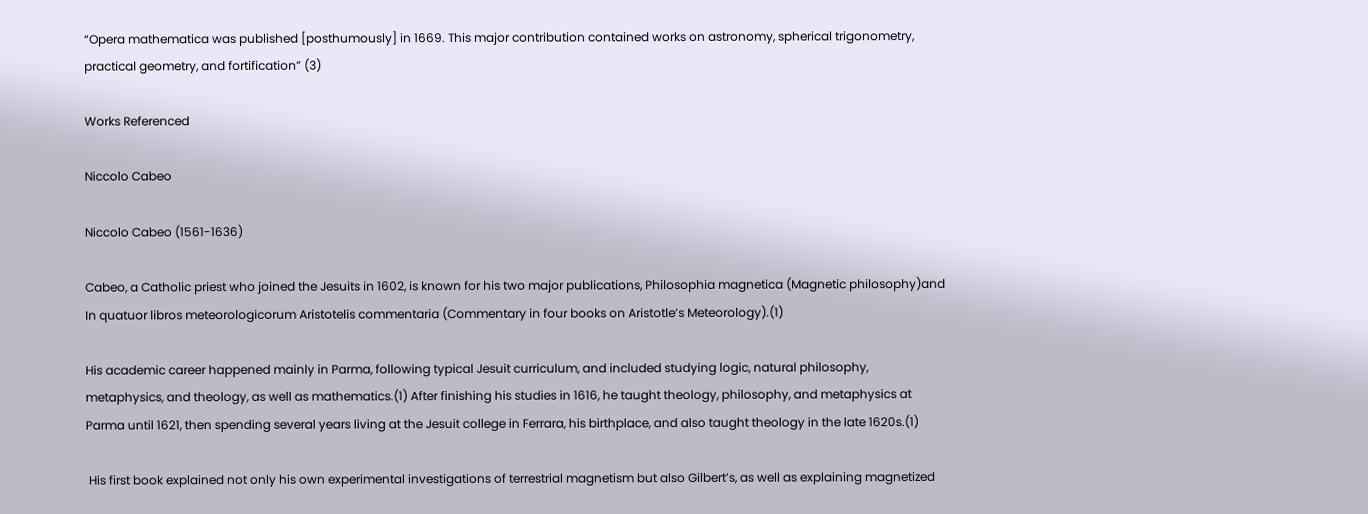“Opera mathematica was published [posthumously] in 1669. This major contribution contained works on astronomy, spherical trigonometry, practical geometry, and fortification” (3)

Works Referenced

Niccolo Cabeo

Niccolo Cabeo (1561-1636)

Cabeo, a Catholic priest who joined the Jesuits in 1602, is known for his two major publications, Philosophia magnetica (Magnetic philosophy)and In quatuor libros meteorologicorum Aristotelis commentaria (Commentary in four books on Aristotle’s Meteorology).(1)

His academic career happened mainly in Parma, following typical Jesuit curriculum, and included studying logic, natural philosophy, metaphysics, and theology, as well as mathematics.(1) After finishing his studies in 1616, he taught theology, philosophy, and metaphysics at Parma until 1621, then spending several years living at the Jesuit college in Ferrara, his birthplace, and also taught theology in the late 1620s.(1)

 His first book explained not only his own experimental investigations of terrestrial magnetism but also Gilbert’s, as well as explaining magnetized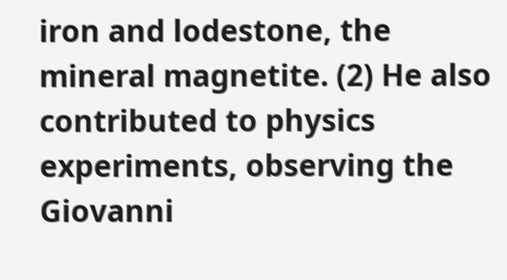iron and lodestone, the mineral magnetite. (2) He also contributed to physics experiments, observing the Giovanni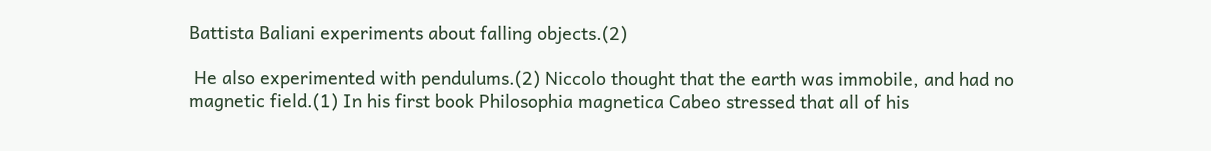Battista Baliani experiments about falling objects.(2)

 He also experimented with pendulums.(2) Niccolo thought that the earth was immobile, and had no magnetic field.(1) In his first book Philosophia magnetica Cabeo stressed that all of his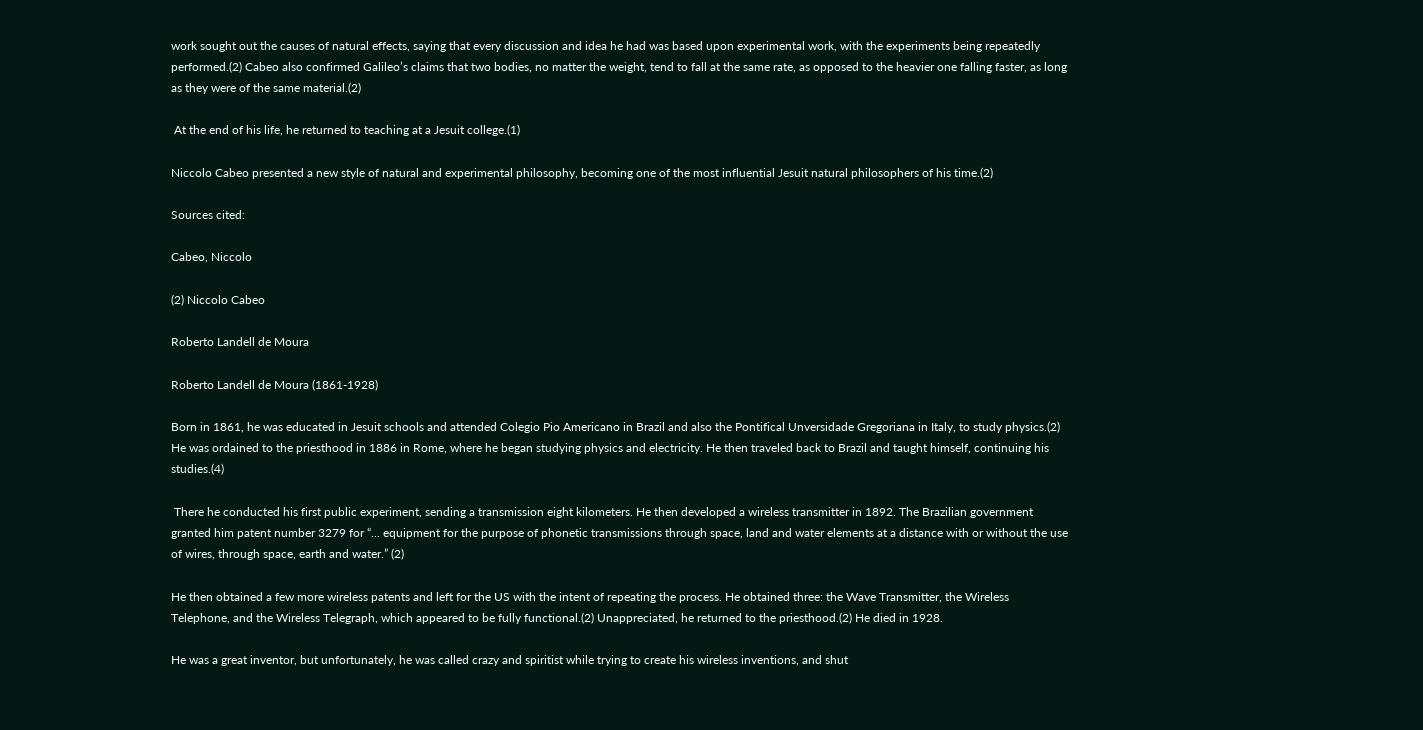work sought out the causes of natural effects, saying that every discussion and idea he had was based upon experimental work, with the experiments being repeatedly performed.(2) Cabeo also confirmed Galileo’s claims that two bodies, no matter the weight, tend to fall at the same rate, as opposed to the heavier one falling faster, as long as they were of the same material.(2)

 At the end of his life, he returned to teaching at a Jesuit college.(1)

Niccolo Cabeo presented a new style of natural and experimental philosophy, becoming one of the most influential Jesuit natural philosophers of his time.(2)

Sources cited:

Cabeo, Niccolo

(2) Niccolo Cabeo

Roberto Landell de Moura

Roberto Landell de Moura (1861-1928)

Born in 1861, he was educated in Jesuit schools and attended Colegio Pio Americano in Brazil and also the Pontifical Unversidade Gregoriana in Italy, to study physics.(2) He was ordained to the priesthood in 1886 in Rome, where he began studying physics and electricity. He then traveled back to Brazil and taught himself, continuing his studies.(4)

 There he conducted his first public experiment, sending a transmission eight kilometers. He then developed a wireless transmitter in 1892. The Brazilian government granted him patent number 3279 for “... equipment for the purpose of phonetic transmissions through space, land and water elements at a distance with or without the use of wires, through space, earth and water.” (2)

He then obtained a few more wireless patents and left for the US with the intent of repeating the process. He obtained three: the Wave Transmitter, the Wireless Telephone, and the Wireless Telegraph, which appeared to be fully functional.(2) Unappreciated, he returned to the priesthood.(2) He died in 1928.

He was a great inventor, but unfortunately, he was called crazy and spiritist while trying to create his wireless inventions, and shut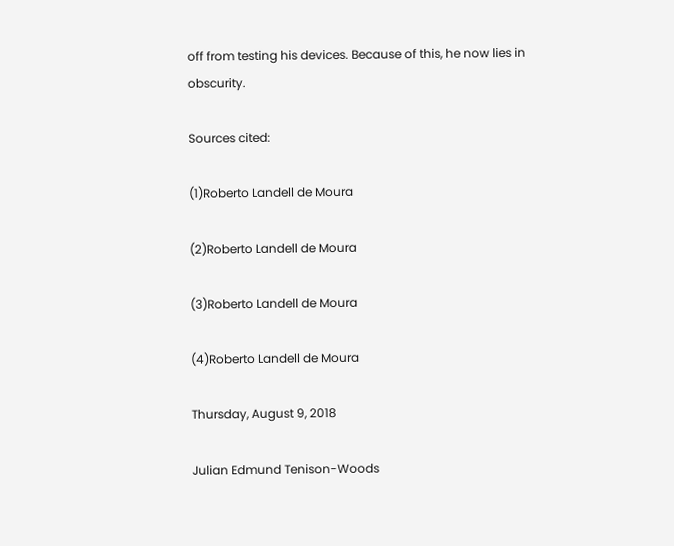off from testing his devices. Because of this, he now lies in obscurity.

Sources cited:

(1)Roberto Landell de Moura

(2)Roberto Landell de Moura

(3)Roberto Landell de Moura

(4)Roberto Landell de Moura

Thursday, August 9, 2018

Julian Edmund Tenison-Woods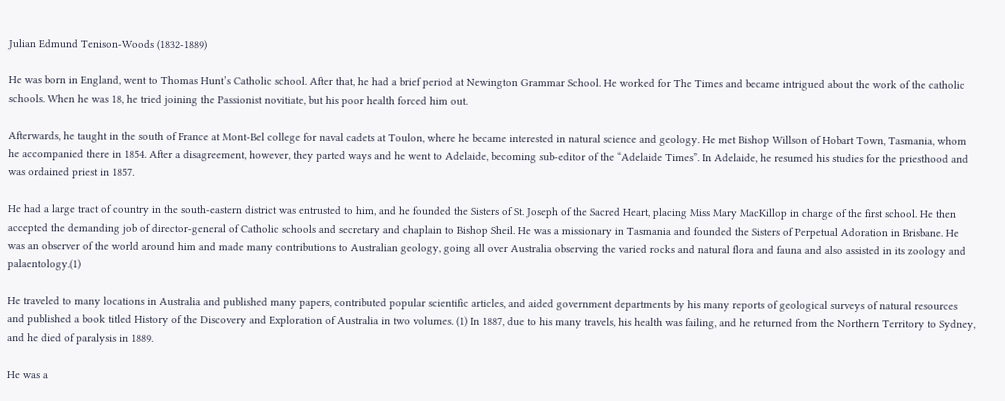Julian Edmund Tenison-Woods (1832-1889)

He was born in England, went to Thomas Hunt’s Catholic school. After that, he had a brief period at Newington Grammar School. He worked for The Times and became intrigued about the work of the catholic schools. When he was 18, he tried joining the Passionist novitiate, but his poor health forced him out.

Afterwards, he taught in the south of France at Mont-Bel college for naval cadets at Toulon, where he became interested in natural science and geology. He met Bishop Willson of Hobart Town, Tasmania, whom he accompanied there in 1854. After a disagreement, however, they parted ways and he went to Adelaide, becoming sub-editor of the “Adelaide Times”. In Adelaide, he resumed his studies for the priesthood and was ordained priest in 1857.

He had a large tract of country in the south-eastern district was entrusted to him, and he founded the Sisters of St. Joseph of the Sacred Heart, placing Miss Mary MacKillop in charge of the first school. He then accepted the demanding job of director-general of Catholic schools and secretary and chaplain to Bishop Sheil. He was a missionary in Tasmania and founded the Sisters of Perpetual Adoration in Brisbane. He was an observer of the world around him and made many contributions to Australian geology, going all over Australia observing the varied rocks and natural flora and fauna and also assisted in its zoology and palaentology.(1)

He traveled to many locations in Australia and published many papers, contributed popular scientific articles, and aided government departments by his many reports of geological surveys of natural resources and published a book titled History of the Discovery and Exploration of Australia in two volumes. (1) In 1887, due to his many travels, his health was failing, and he returned from the Northern Territory to Sydney, and he died of paralysis in 1889.

He was a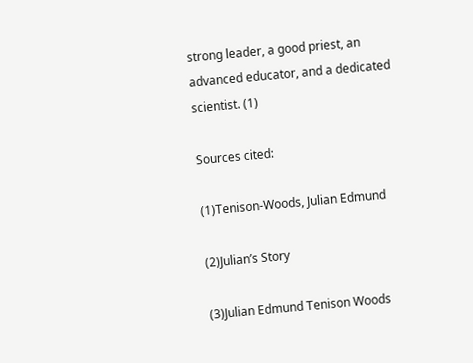strong leader, a good priest, an advanced educator, and a dedicated scientist. (1)

Sources cited:

(1)Tenison-Woods, Julian Edmund

(2)Julian’s Story

(3)Julian Edmund Tenison Woods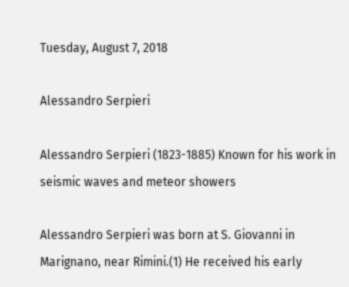Tuesday, August 7, 2018

Alessandro Serpieri

Alessandro Serpieri (1823-1885) Known for his work in seismic waves and meteor showers

Alessandro Serpieri was born at S. Giovanni in Marignano, near Rimini.(1) He received his early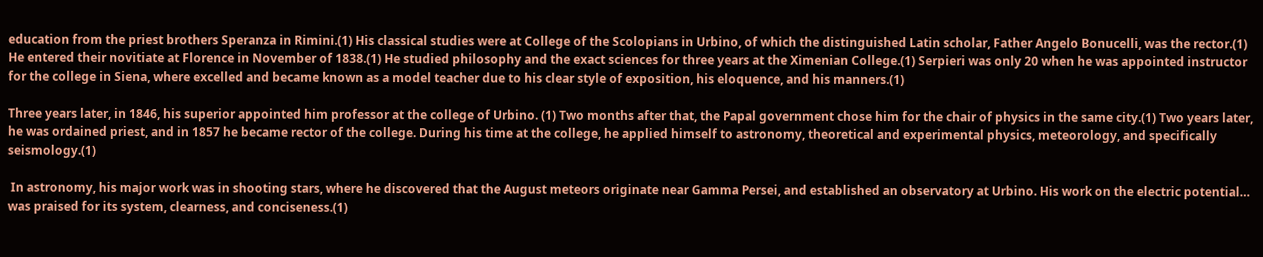education from the priest brothers Speranza in Rimini.(1) His classical studies were at College of the Scolopians in Urbino, of which the distinguished Latin scholar, Father Angelo Bonucelli, was the rector.(1) He entered their novitiate at Florence in November of 1838.(1) He studied philosophy and the exact sciences for three years at the Ximenian College.(1) Serpieri was only 20 when he was appointed instructor for the college in Siena, where excelled and became known as a model teacher due to his clear style of exposition, his eloquence, and his manners.(1)

Three years later, in 1846, his superior appointed him professor at the college of Urbino. (1) Two months after that, the Papal government chose him for the chair of physics in the same city.(1) Two years later, he was ordained priest, and in 1857 he became rector of the college. During his time at the college, he applied himself to astronomy, theoretical and experimental physics, meteorology, and specifically seismology.(1)

 In astronomy, his major work was in shooting stars, where he discovered that the August meteors originate near Gamma Persei, and established an observatory at Urbino. His work on the electric potential… was praised for its system, clearness, and conciseness.(1)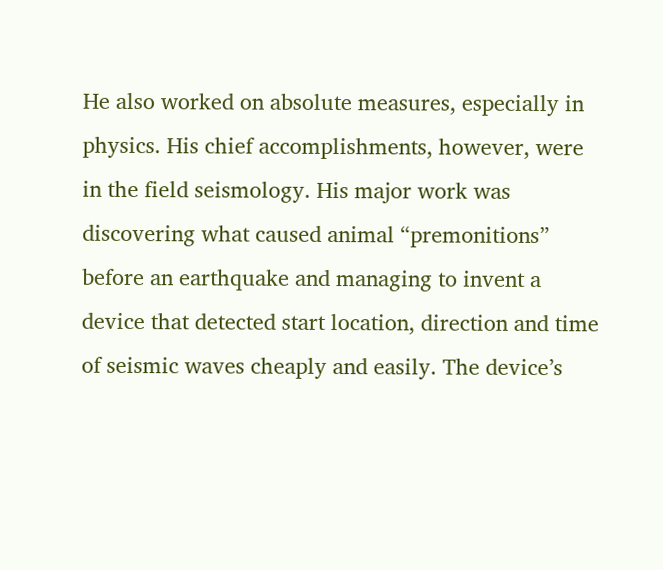He also worked on absolute measures, especially in physics. His chief accomplishments, however, were in the field seismology. His major work was discovering what caused animal “premonitions” before an earthquake and managing to invent a device that detected start location, direction and time of seismic waves cheaply and easily. The device’s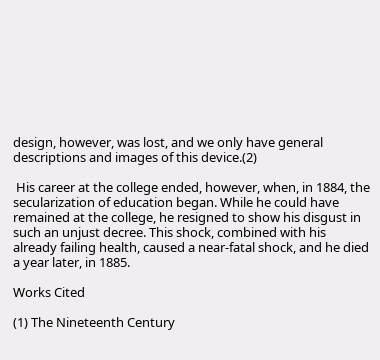design, however, was lost, and we only have general descriptions and images of this device.(2)

 His career at the college ended, however, when, in 1884, the secularization of education began. While he could have remained at the college, he resigned to show his disgust in such an unjust decree. This shock, combined with his already failing health, caused a near-fatal shock, and he died a year later, in 1885.

Works Cited

(1) The Nineteenth Century